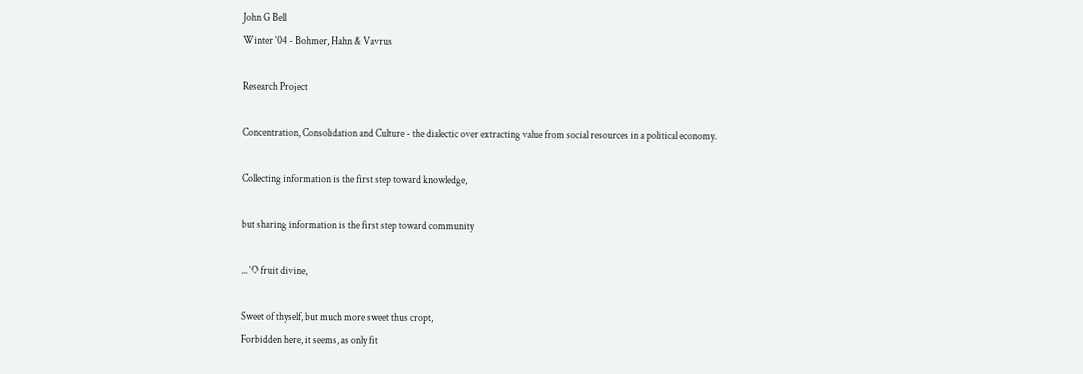John G Bell
Winter '04 - Bohmer, Hahn & Vavrus

Research Project

Concentration, Consolidation and Culture - the dialectic over extracting value from social resources in a political economy.

Collecting information is the first step toward knowledge,

but sharing information is the first step toward community

... ‘O fruit divine,

Sweet of thyself, but much more sweet thus cropt,
Forbidden here, it seems, as only fit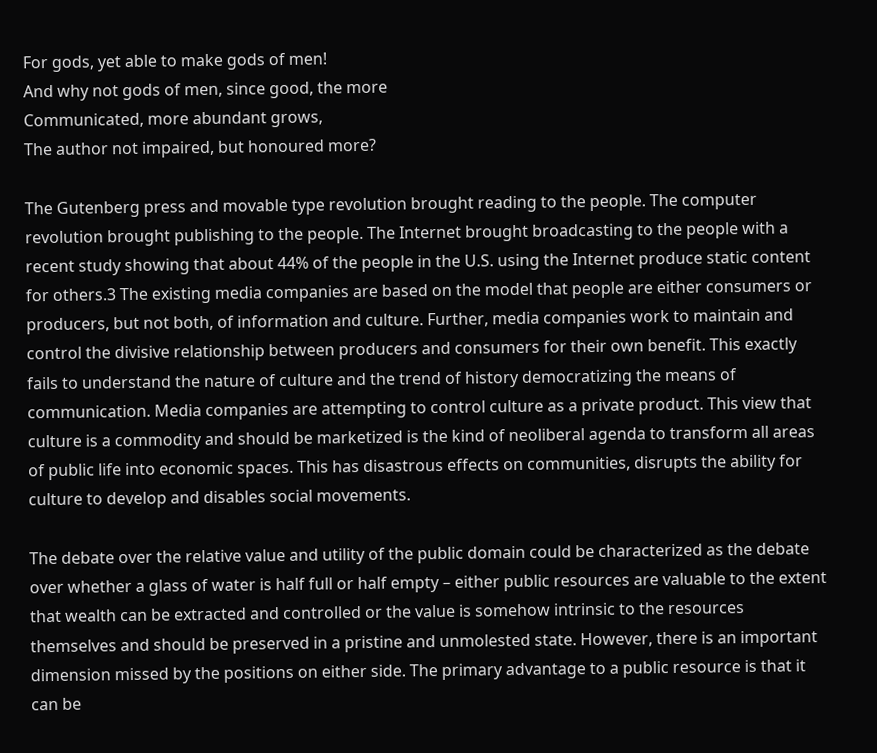For gods, yet able to make gods of men!
And why not gods of men, since good, the more
Communicated, more abundant grows,
The author not impaired, but honoured more?

The Gutenberg press and movable type revolution brought reading to the people. The computer revolution brought publishing to the people. The Internet brought broadcasting to the people with a recent study showing that about 44% of the people in the U.S. using the Internet produce static content for others.3 The existing media companies are based on the model that people are either consumers or producers, but not both, of information and culture. Further, media companies work to maintain and control the divisive relationship between producers and consumers for their own benefit. This exactly fails to understand the nature of culture and the trend of history democratizing the means of communication. Media companies are attempting to control culture as a private product. This view that culture is a commodity and should be marketized is the kind of neoliberal agenda to transform all areas of public life into economic spaces. This has disastrous effects on communities, disrupts the ability for culture to develop and disables social movements.

The debate over the relative value and utility of the public domain could be characterized as the debate over whether a glass of water is half full or half empty – either public resources are valuable to the extent that wealth can be extracted and controlled or the value is somehow intrinsic to the resources themselves and should be preserved in a pristine and unmolested state. However, there is an important dimension missed by the positions on either side. The primary advantage to a public resource is that it can be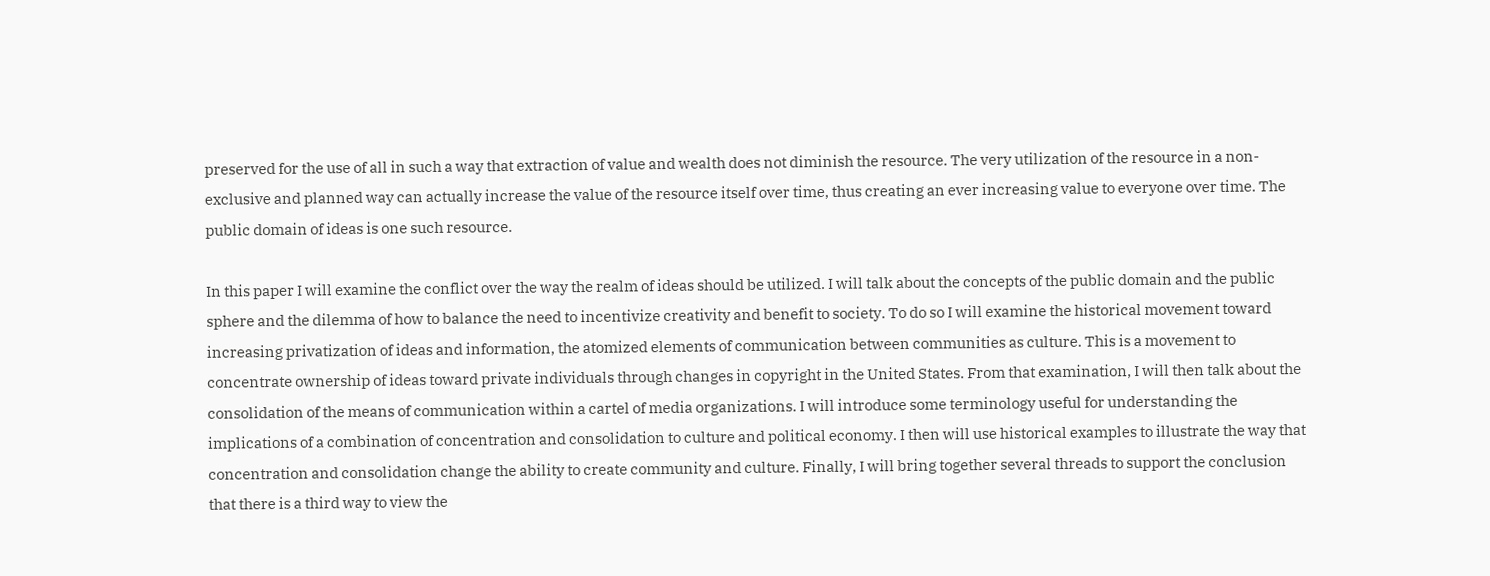preserved for the use of all in such a way that extraction of value and wealth does not diminish the resource. The very utilization of the resource in a non-exclusive and planned way can actually increase the value of the resource itself over time, thus creating an ever increasing value to everyone over time. The public domain of ideas is one such resource.

In this paper I will examine the conflict over the way the realm of ideas should be utilized. I will talk about the concepts of the public domain and the public sphere and the dilemma of how to balance the need to incentivize creativity and benefit to society. To do so I will examine the historical movement toward increasing privatization of ideas and information, the atomized elements of communication between communities as culture. This is a movement to concentrate ownership of ideas toward private individuals through changes in copyright in the United States. From that examination, I will then talk about the consolidation of the means of communication within a cartel of media organizations. I will introduce some terminology useful for understanding the implications of a combination of concentration and consolidation to culture and political economy. I then will use historical examples to illustrate the way that concentration and consolidation change the ability to create community and culture. Finally, I will bring together several threads to support the conclusion that there is a third way to view the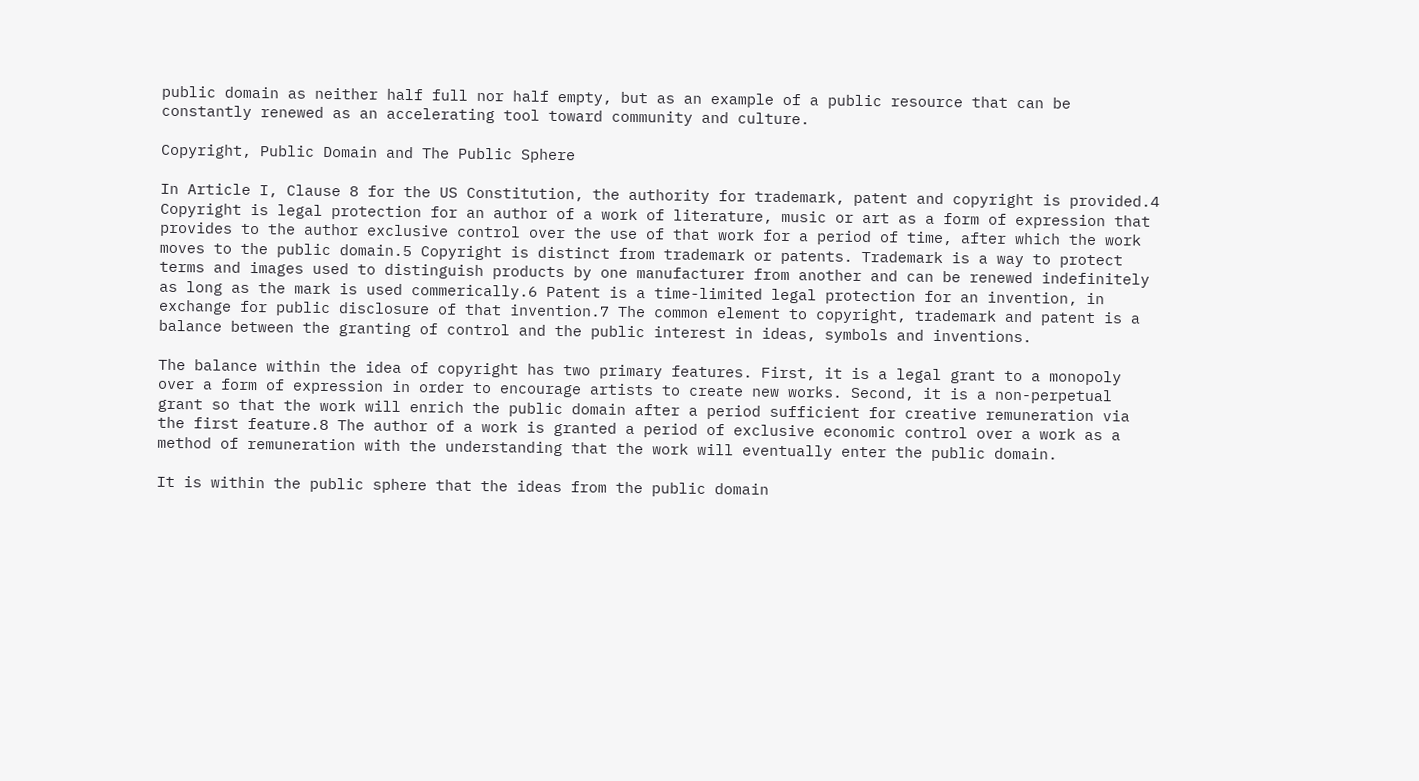public domain as neither half full nor half empty, but as an example of a public resource that can be constantly renewed as an accelerating tool toward community and culture.

Copyright, Public Domain and The Public Sphere

In Article I, Clause 8 for the US Constitution, the authority for trademark, patent and copyright is provided.4 Copyright is legal protection for an author of a work of literature, music or art as a form of expression that provides to the author exclusive control over the use of that work for a period of time, after which the work moves to the public domain.5 Copyright is distinct from trademark or patents. Trademark is a way to protect terms and images used to distinguish products by one manufacturer from another and can be renewed indefinitely as long as the mark is used commerically.6 Patent is a time-limited legal protection for an invention, in exchange for public disclosure of that invention.7 The common element to copyright, trademark and patent is a balance between the granting of control and the public interest in ideas, symbols and inventions.

The balance within the idea of copyright has two primary features. First, it is a legal grant to a monopoly over a form of expression in order to encourage artists to create new works. Second, it is a non-perpetual grant so that the work will enrich the public domain after a period sufficient for creative remuneration via the first feature.8 The author of a work is granted a period of exclusive economic control over a work as a method of remuneration with the understanding that the work will eventually enter the public domain.

It is within the public sphere that the ideas from the public domain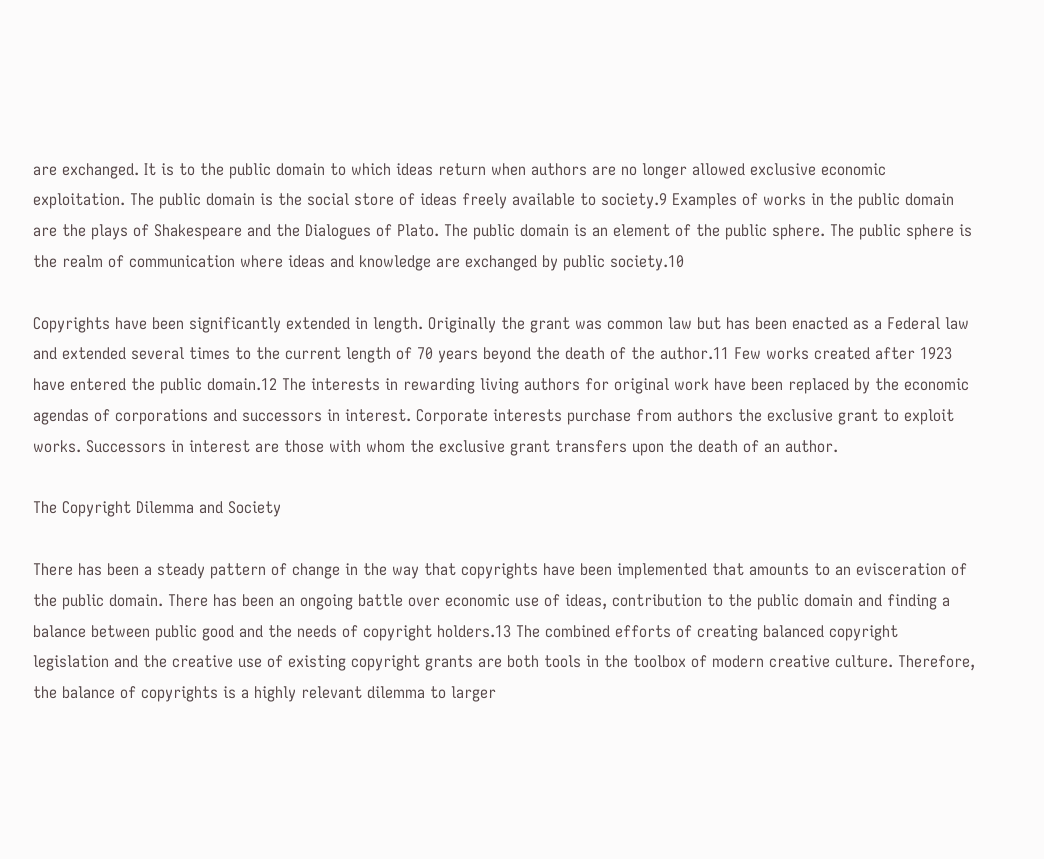are exchanged. It is to the public domain to which ideas return when authors are no longer allowed exclusive economic exploitation. The public domain is the social store of ideas freely available to society.9 Examples of works in the public domain are the plays of Shakespeare and the Dialogues of Plato. The public domain is an element of the public sphere. The public sphere is the realm of communication where ideas and knowledge are exchanged by public society.10

Copyrights have been significantly extended in length. Originally the grant was common law but has been enacted as a Federal law and extended several times to the current length of 70 years beyond the death of the author.11 Few works created after 1923 have entered the public domain.12 The interests in rewarding living authors for original work have been replaced by the economic agendas of corporations and successors in interest. Corporate interests purchase from authors the exclusive grant to exploit works. Successors in interest are those with whom the exclusive grant transfers upon the death of an author.

The Copyright Dilemma and Society

There has been a steady pattern of change in the way that copyrights have been implemented that amounts to an evisceration of the public domain. There has been an ongoing battle over economic use of ideas, contribution to the public domain and finding a balance between public good and the needs of copyright holders.13 The combined efforts of creating balanced copyright legislation and the creative use of existing copyright grants are both tools in the toolbox of modern creative culture. Therefore, the balance of copyrights is a highly relevant dilemma to larger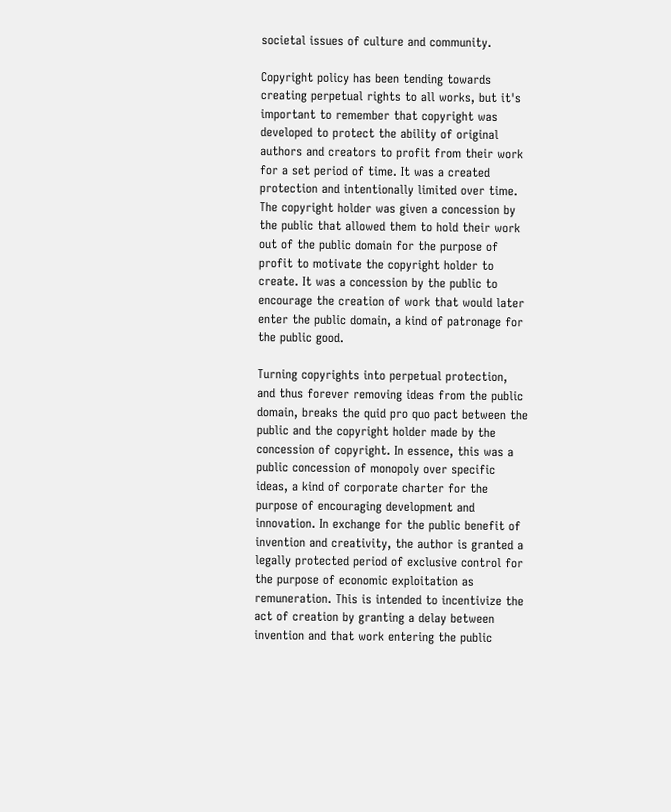societal issues of culture and community.

Copyright policy has been tending towards creating perpetual rights to all works, but it's important to remember that copyright was developed to protect the ability of original authors and creators to profit from their work for a set period of time. It was a created protection and intentionally limited over time. The copyright holder was given a concession by the public that allowed them to hold their work out of the public domain for the purpose of profit to motivate the copyright holder to create. It was a concession by the public to encourage the creation of work that would later enter the public domain, a kind of patronage for the public good.

Turning copyrights into perpetual protection, and thus forever removing ideas from the public domain, breaks the quid pro quo pact between the public and the copyright holder made by the concession of copyright. In essence, this was a public concession of monopoly over specific ideas, a kind of corporate charter for the purpose of encouraging development and innovation. In exchange for the public benefit of invention and creativity, the author is granted a legally protected period of exclusive control for the purpose of economic exploitation as remuneration. This is intended to incentivize the act of creation by granting a delay between invention and that work entering the public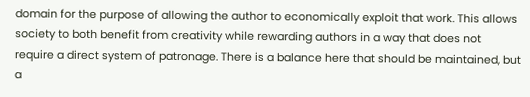domain for the purpose of allowing the author to economically exploit that work. This allows society to both benefit from creativity while rewarding authors in a way that does not require a direct system of patronage. There is a balance here that should be maintained, but a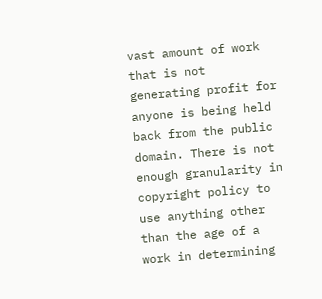vast amount of work that is not generating profit for anyone is being held back from the public domain. There is not enough granularity in copyright policy to use anything other than the age of a work in determining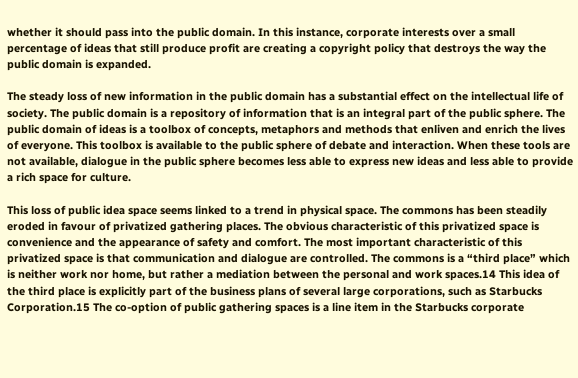whether it should pass into the public domain. In this instance, corporate interests over a small percentage of ideas that still produce profit are creating a copyright policy that destroys the way the public domain is expanded.

The steady loss of new information in the public domain has a substantial effect on the intellectual life of society. The public domain is a repository of information that is an integral part of the public sphere. The public domain of ideas is a toolbox of concepts, metaphors and methods that enliven and enrich the lives of everyone. This toolbox is available to the public sphere of debate and interaction. When these tools are not available, dialogue in the public sphere becomes less able to express new ideas and less able to provide a rich space for culture.

This loss of public idea space seems linked to a trend in physical space. The commons has been steadily eroded in favour of privatized gathering places. The obvious characteristic of this privatized space is convenience and the appearance of safety and comfort. The most important characteristic of this privatized space is that communication and dialogue are controlled. The commons is a “third place” which is neither work nor home, but rather a mediation between the personal and work spaces.14 This idea of the third place is explicitly part of the business plans of several large corporations, such as Starbucks Corporation.15 The co-option of public gathering spaces is a line item in the Starbucks corporate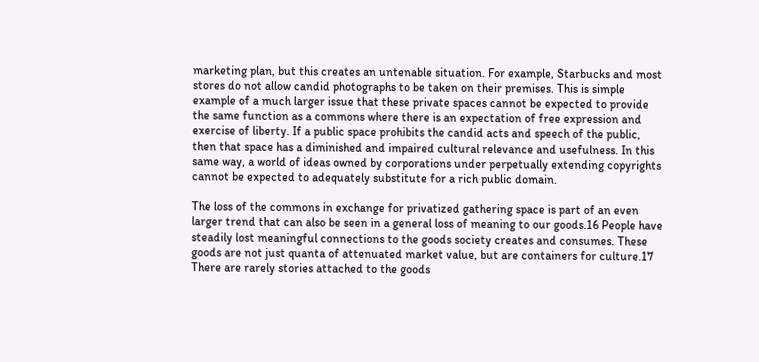marketing plan, but this creates an untenable situation. For example, Starbucks and most stores do not allow candid photographs to be taken on their premises. This is simple example of a much larger issue that these private spaces cannot be expected to provide the same function as a commons where there is an expectation of free expression and exercise of liberty. If a public space prohibits the candid acts and speech of the public, then that space has a diminished and impaired cultural relevance and usefulness. In this same way, a world of ideas owned by corporations under perpetually extending copyrights cannot be expected to adequately substitute for a rich public domain.

The loss of the commons in exchange for privatized gathering space is part of an even larger trend that can also be seen in a general loss of meaning to our goods.16 People have steadily lost meaningful connections to the goods society creates and consumes. These goods are not just quanta of attenuated market value, but are containers for culture.17 There are rarely stories attached to the goods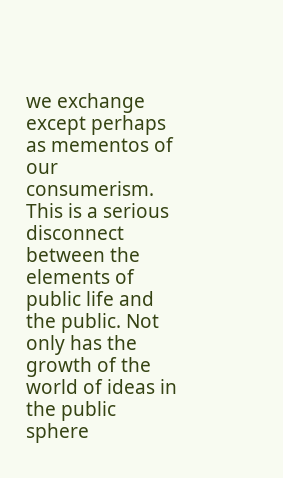we exchange except perhaps as mementos of our consumerism. This is a serious disconnect between the elements of public life and the public. Not only has the growth of the world of ideas in the public sphere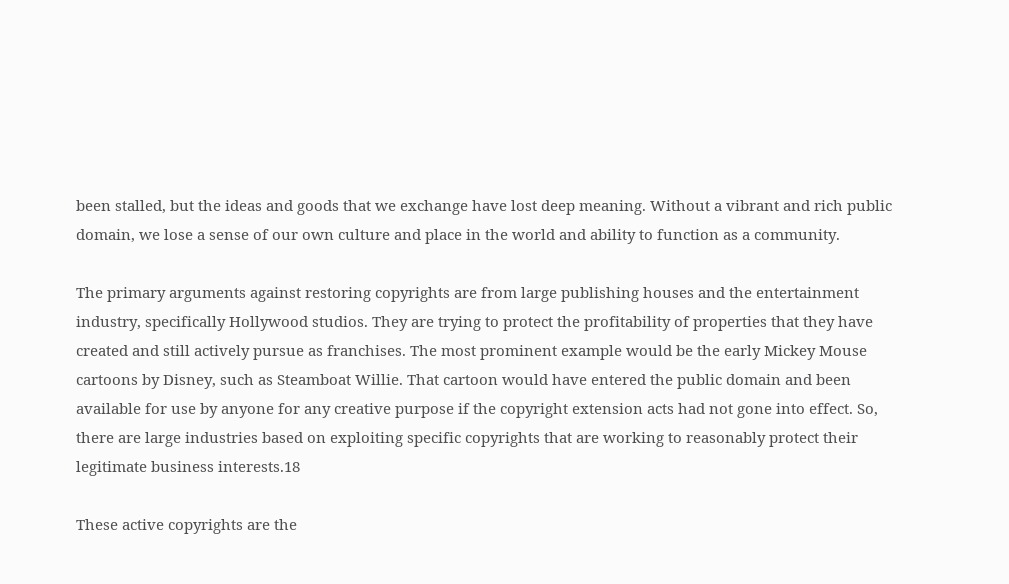been stalled, but the ideas and goods that we exchange have lost deep meaning. Without a vibrant and rich public domain, we lose a sense of our own culture and place in the world and ability to function as a community.

The primary arguments against restoring copyrights are from large publishing houses and the entertainment industry, specifically Hollywood studios. They are trying to protect the profitability of properties that they have created and still actively pursue as franchises. The most prominent example would be the early Mickey Mouse cartoons by Disney, such as Steamboat Willie. That cartoon would have entered the public domain and been available for use by anyone for any creative purpose if the copyright extension acts had not gone into effect. So, there are large industries based on exploiting specific copyrights that are working to reasonably protect their legitimate business interests.18

These active copyrights are the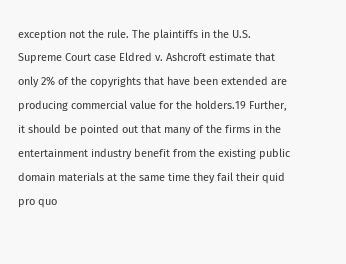exception not the rule. The plaintiffs in the U.S. Supreme Court case Eldred v. Ashcroft estimate that only 2% of the copyrights that have been extended are producing commercial value for the holders.19 Further, it should be pointed out that many of the firms in the entertainment industry benefit from the existing public domain materials at the same time they fail their quid pro quo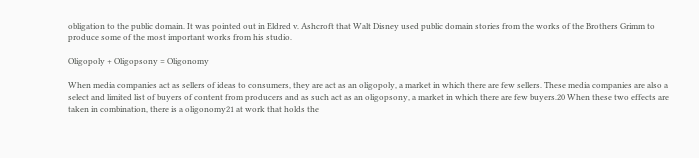obligation to the public domain. It was pointed out in Eldred v. Ashcroft that Walt Disney used public domain stories from the works of the Brothers Grimm to produce some of the most important works from his studio.

Oligopoly + Oligopsony = Oligonomy

When media companies act as sellers of ideas to consumers, they are act as an oligopoly, a market in which there are few sellers. These media companies are also a select and limited list of buyers of content from producers and as such act as an oligopsony, a market in which there are few buyers.20 When these two effects are taken in combination, there is a oligonomy21 at work that holds the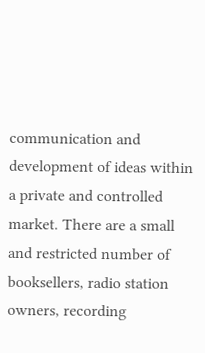communication and development of ideas within a private and controlled market. There are a small and restricted number of booksellers, radio station owners, recording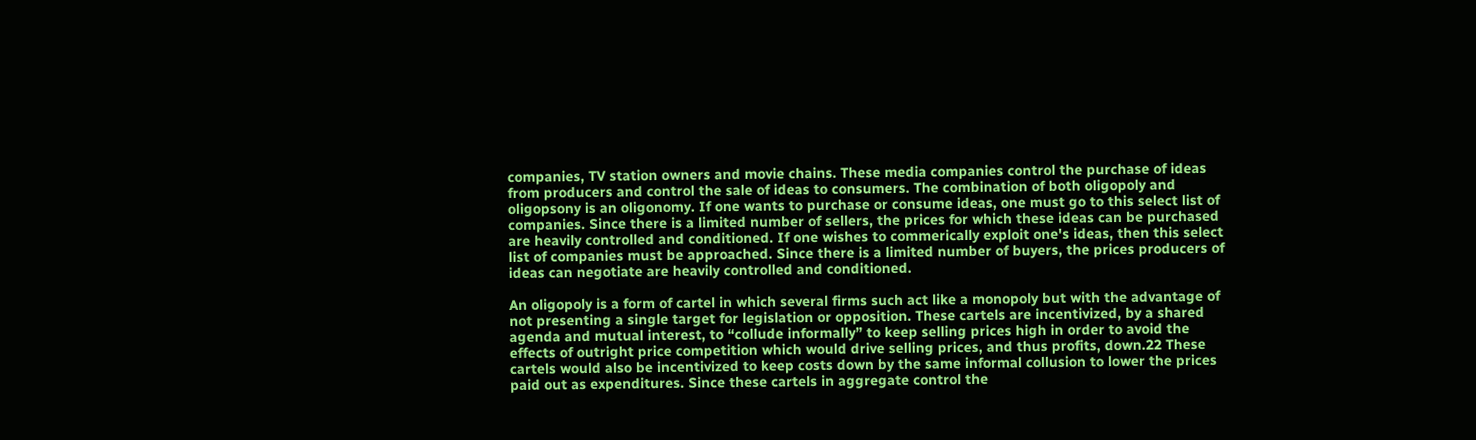companies, TV station owners and movie chains. These media companies control the purchase of ideas from producers and control the sale of ideas to consumers. The combination of both oligopoly and oligopsony is an oligonomy. If one wants to purchase or consume ideas, one must go to this select list of companies. Since there is a limited number of sellers, the prices for which these ideas can be purchased are heavily controlled and conditioned. If one wishes to commerically exploit one's ideas, then this select list of companies must be approached. Since there is a limited number of buyers, the prices producers of ideas can negotiate are heavily controlled and conditioned.

An oligopoly is a form of cartel in which several firms such act like a monopoly but with the advantage of not presenting a single target for legislation or opposition. These cartels are incentivized, by a shared agenda and mutual interest, to “collude informally” to keep selling prices high in order to avoid the effects of outright price competition which would drive selling prices, and thus profits, down.22 These cartels would also be incentivized to keep costs down by the same informal collusion to lower the prices paid out as expenditures. Since these cartels in aggregate control the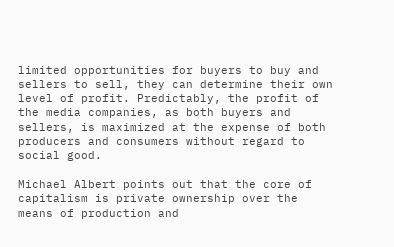limited opportunities for buyers to buy and sellers to sell, they can determine their own level of profit. Predictably, the profit of the media companies, as both buyers and sellers, is maximized at the expense of both producers and consumers without regard to social good.

Michael Albert points out that the core of capitalism is private ownership over the means of production and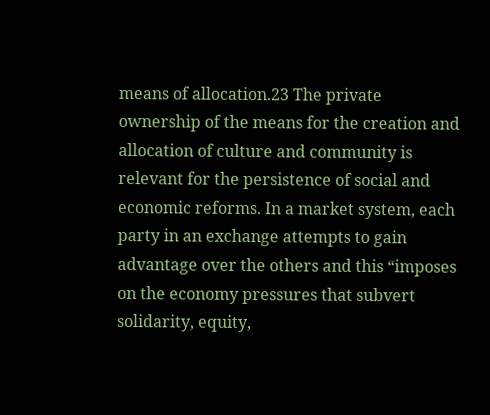means of allocation.23 The private ownership of the means for the creation and allocation of culture and community is relevant for the persistence of social and economic reforms. In a market system, each party in an exchange attempts to gain advantage over the others and this “imposes on the economy pressures that subvert solidarity, equity,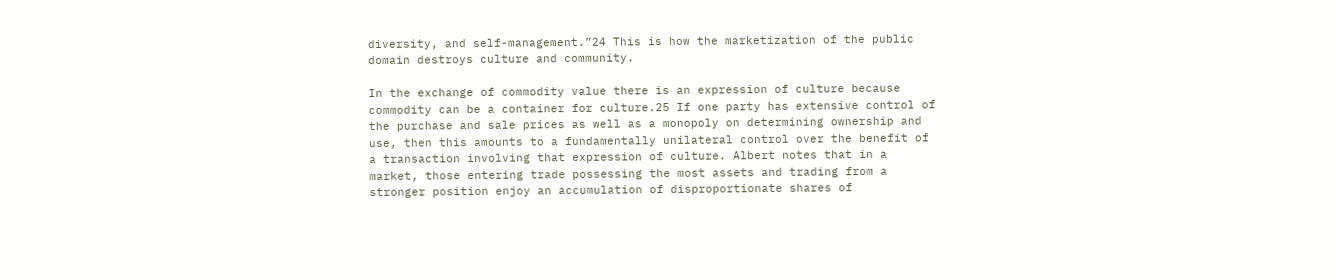diversity, and self-management.”24 This is how the marketization of the public domain destroys culture and community.

In the exchange of commodity value there is an expression of culture because commodity can be a container for culture.25 If one party has extensive control of the purchase and sale prices as well as a monopoly on determining ownership and use, then this amounts to a fundamentally unilateral control over the benefit of a transaction involving that expression of culture. Albert notes that in a market, those entering trade possessing the most assets and trading from a stronger position enjoy an accumulation of disproportionate shares of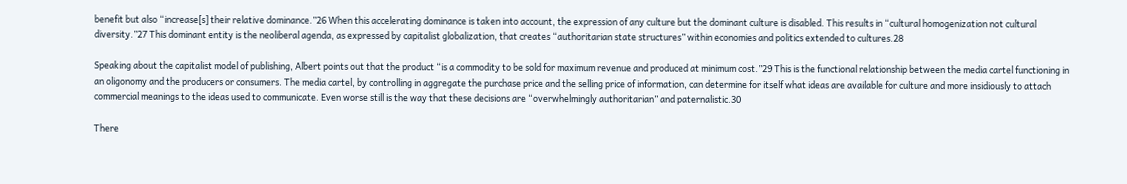benefit but also “increase[s] their relative dominance.”26 When this accelerating dominance is taken into account, the expression of any culture but the dominant culture is disabled. This results in “cultural homogenization not cultural diversity.”27 This dominant entity is the neoliberal agenda, as expressed by capitalist globalization, that creates “authoritarian state structures” within economies and politics extended to cultures.28

Speaking about the capitalist model of publishing, Albert points out that the product “is a commodity to be sold for maximum revenue and produced at minimum cost.”29 This is the functional relationship between the media cartel functioning in an oligonomy and the producers or consumers. The media cartel, by controlling in aggregate the purchase price and the selling price of information, can determine for itself what ideas are available for culture and more insidiously to attach commercial meanings to the ideas used to communicate. Even worse still is the way that these decisions are “overwhelmingly authoritarian” and paternalistic.30

There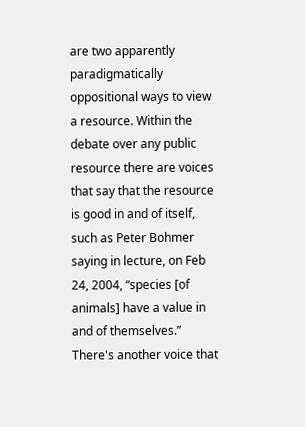are two apparently paradigmatically oppositional ways to view a resource. Within the debate over any public resource there are voices that say that the resource is good in and of itself, such as Peter Bohmer saying in lecture, on Feb 24, 2004, “species [of animals] have a value in and of themselves.” There's another voice that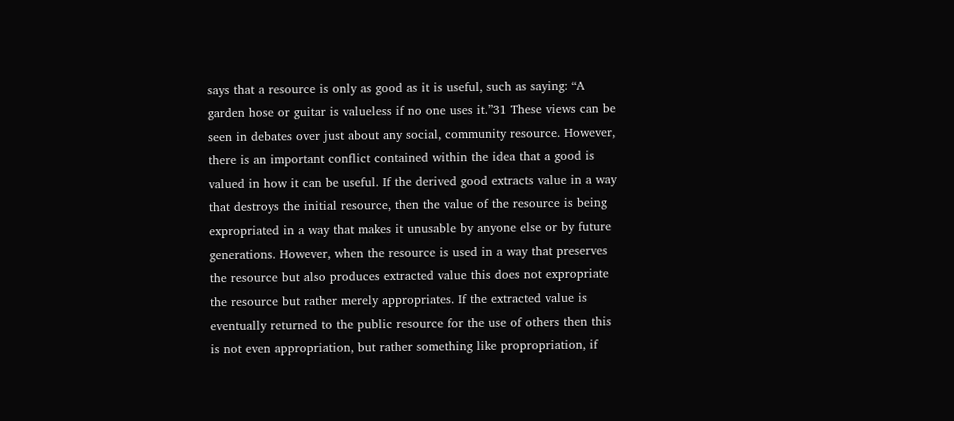says that a resource is only as good as it is useful, such as saying: “A garden hose or guitar is valueless if no one uses it.”31 These views can be seen in debates over just about any social, community resource. However, there is an important conflict contained within the idea that a good is valued in how it can be useful. If the derived good extracts value in a way that destroys the initial resource, then the value of the resource is being expropriated in a way that makes it unusable by anyone else or by future generations. However, when the resource is used in a way that preserves the resource but also produces extracted value this does not expropriate the resource but rather merely appropriates. If the extracted value is eventually returned to the public resource for the use of others then this is not even appropriation, but rather something like propropriation, if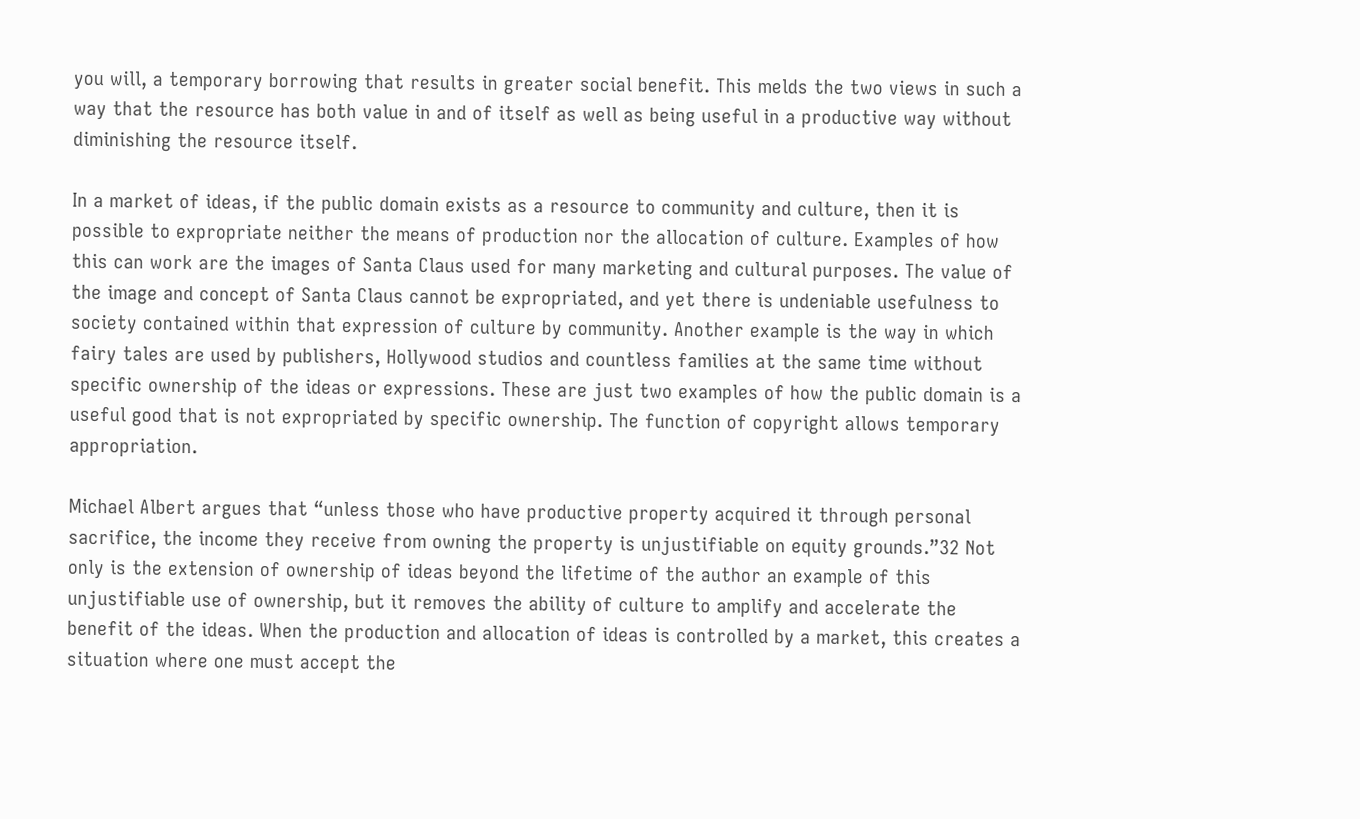you will, a temporary borrowing that results in greater social benefit. This melds the two views in such a way that the resource has both value in and of itself as well as being useful in a productive way without diminishing the resource itself.

In a market of ideas, if the public domain exists as a resource to community and culture, then it is possible to expropriate neither the means of production nor the allocation of culture. Examples of how this can work are the images of Santa Claus used for many marketing and cultural purposes. The value of the image and concept of Santa Claus cannot be expropriated, and yet there is undeniable usefulness to society contained within that expression of culture by community. Another example is the way in which fairy tales are used by publishers, Hollywood studios and countless families at the same time without specific ownership of the ideas or expressions. These are just two examples of how the public domain is a useful good that is not expropriated by specific ownership. The function of copyright allows temporary appropriation.

Michael Albert argues that “unless those who have productive property acquired it through personal sacrifice, the income they receive from owning the property is unjustifiable on equity grounds.”32 Not only is the extension of ownership of ideas beyond the lifetime of the author an example of this unjustifiable use of ownership, but it removes the ability of culture to amplify and accelerate the benefit of the ideas. When the production and allocation of ideas is controlled by a market, this creates a situation where one must accept the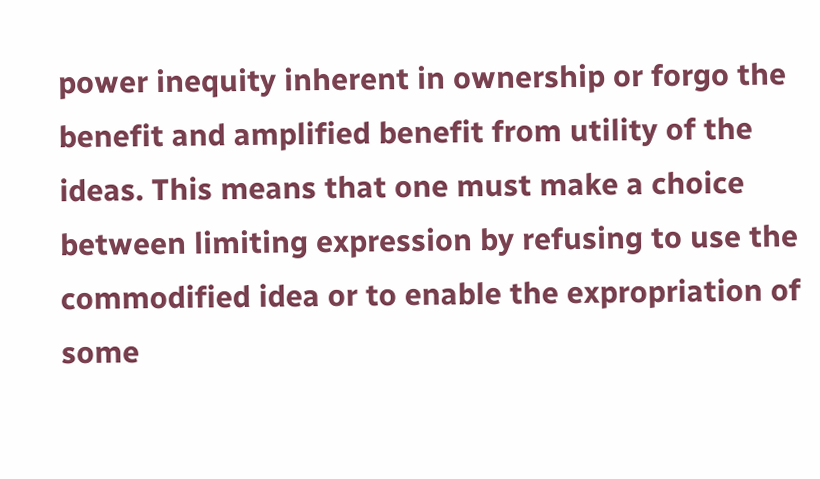power inequity inherent in ownership or forgo the benefit and amplified benefit from utility of the ideas. This means that one must make a choice between limiting expression by refusing to use the commodified idea or to enable the expropriation of some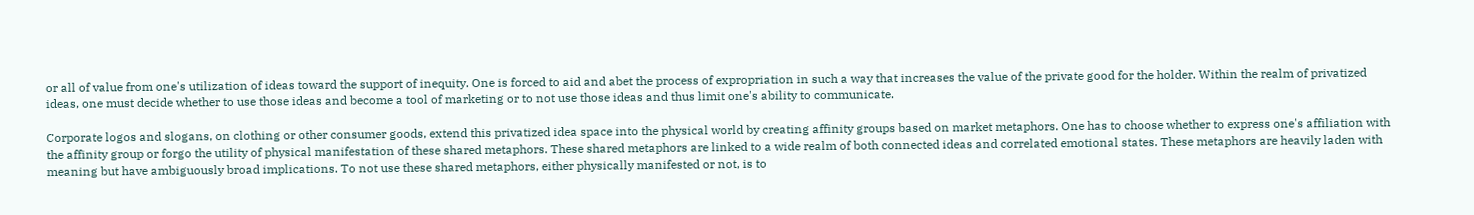or all of value from one's utilization of ideas toward the support of inequity. One is forced to aid and abet the process of expropriation in such a way that increases the value of the private good for the holder. Within the realm of privatized ideas, one must decide whether to use those ideas and become a tool of marketing or to not use those ideas and thus limit one's ability to communicate.

Corporate logos and slogans, on clothing or other consumer goods, extend this privatized idea space into the physical world by creating affinity groups based on market metaphors. One has to choose whether to express one's affiliation with the affinity group or forgo the utility of physical manifestation of these shared metaphors. These shared metaphors are linked to a wide realm of both connected ideas and correlated emotional states. These metaphors are heavily laden with meaning but have ambiguously broad implications. To not use these shared metaphors, either physically manifested or not, is to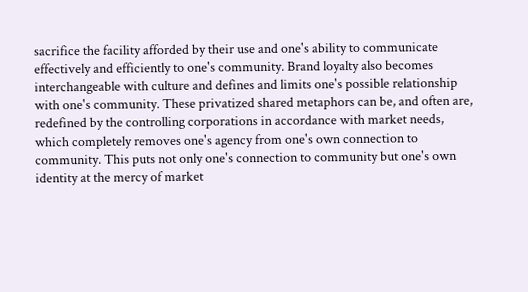sacrifice the facility afforded by their use and one's ability to communicate effectively and efficiently to one's community. Brand loyalty also becomes interchangeable with culture and defines and limits one's possible relationship with one's community. These privatized shared metaphors can be, and often are, redefined by the controlling corporations in accordance with market needs, which completely removes one's agency from one's own connection to community. This puts not only one's connection to community but one's own identity at the mercy of market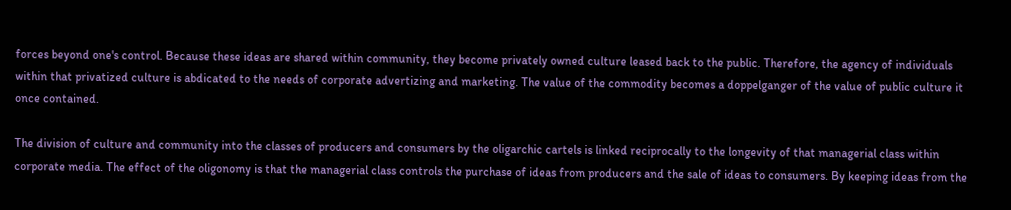forces beyond one's control. Because these ideas are shared within community, they become privately owned culture leased back to the public. Therefore, the agency of individuals within that privatized culture is abdicated to the needs of corporate advertizing and marketing. The value of the commodity becomes a doppelganger of the value of public culture it once contained.

The division of culture and community into the classes of producers and consumers by the oligarchic cartels is linked reciprocally to the longevity of that managerial class within corporate media. The effect of the oligonomy is that the managerial class controls the purchase of ideas from producers and the sale of ideas to consumers. By keeping ideas from the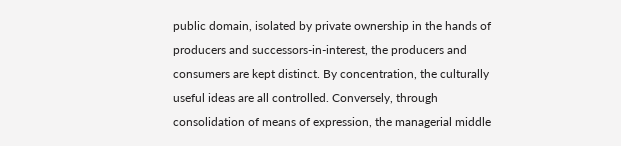public domain, isolated by private ownership in the hands of producers and successors-in-interest, the producers and consumers are kept distinct. By concentration, the culturally useful ideas are all controlled. Conversely, through consolidation of means of expression, the managerial middle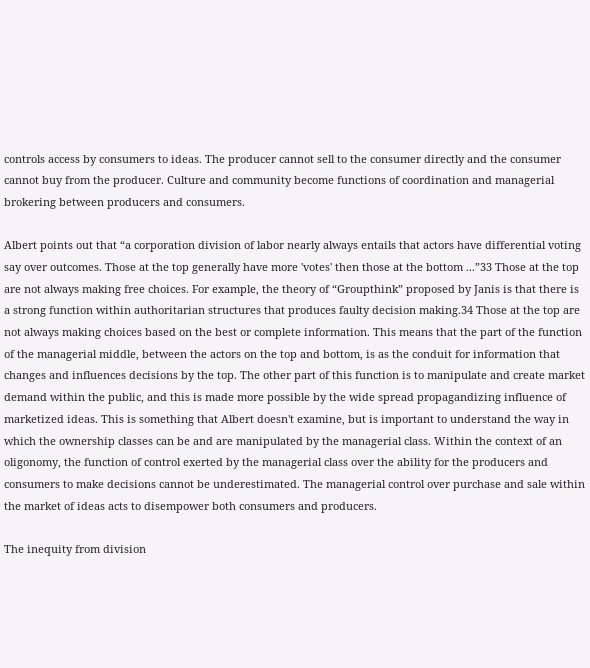controls access by consumers to ideas. The producer cannot sell to the consumer directly and the consumer cannot buy from the producer. Culture and community become functions of coordination and managerial brokering between producers and consumers.

Albert points out that “a corporation division of labor nearly always entails that actors have differential voting say over outcomes. Those at the top generally have more 'votes' then those at the bottom ...”33 Those at the top are not always making free choices. For example, the theory of “Groupthink” proposed by Janis is that there is a strong function within authoritarian structures that produces faulty decision making.34 Those at the top are not always making choices based on the best or complete information. This means that the part of the function of the managerial middle, between the actors on the top and bottom, is as the conduit for information that changes and influences decisions by the top. The other part of this function is to manipulate and create market demand within the public, and this is made more possible by the wide spread propagandizing influence of marketized ideas. This is something that Albert doesn't examine, but is important to understand the way in which the ownership classes can be and are manipulated by the managerial class. Within the context of an oligonomy, the function of control exerted by the managerial class over the ability for the producers and consumers to make decisions cannot be underestimated. The managerial control over purchase and sale within the market of ideas acts to disempower both consumers and producers.

The inequity from division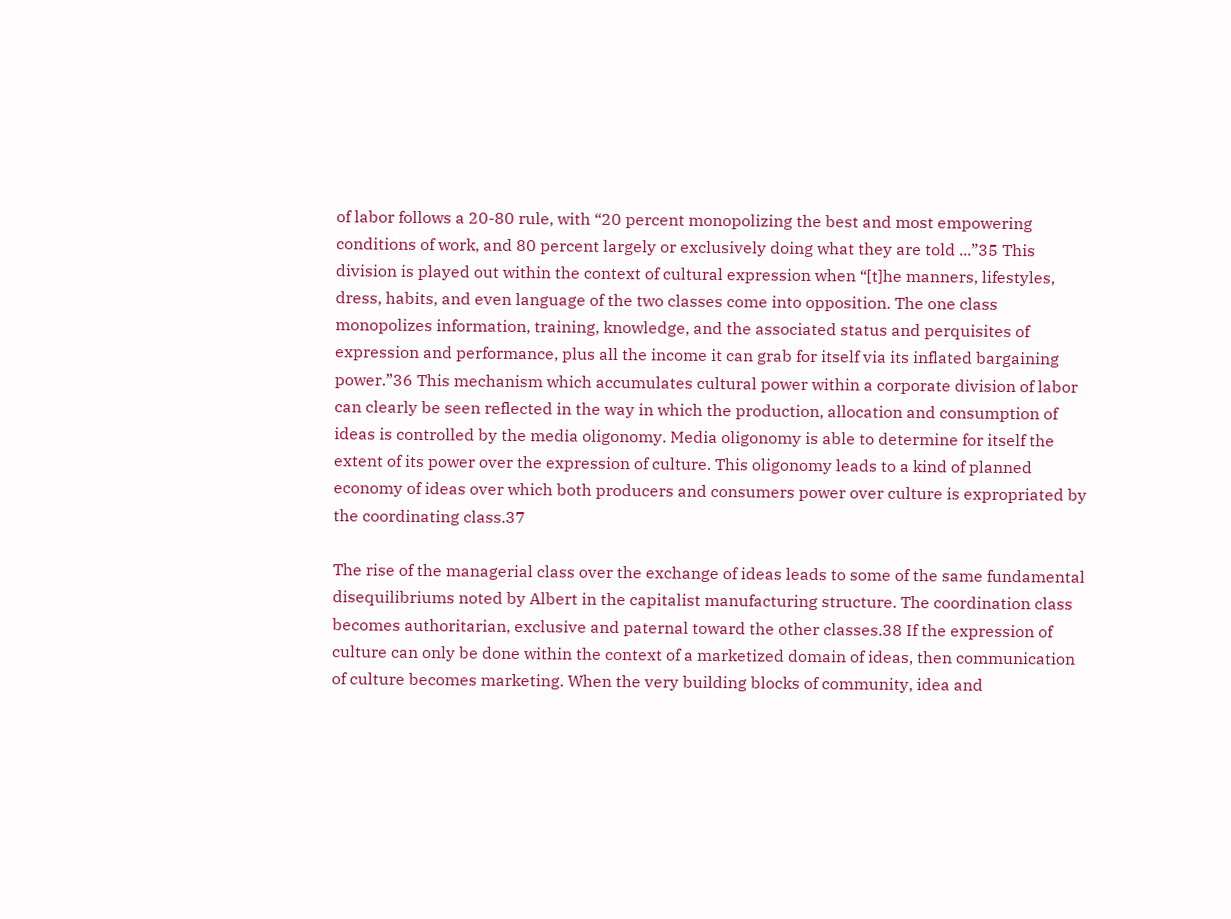of labor follows a 20-80 rule, with “20 percent monopolizing the best and most empowering conditions of work, and 80 percent largely or exclusively doing what they are told ...”35 This division is played out within the context of cultural expression when “[t]he manners, lifestyles, dress, habits, and even language of the two classes come into opposition. The one class monopolizes information, training, knowledge, and the associated status and perquisites of expression and performance, plus all the income it can grab for itself via its inflated bargaining power.”36 This mechanism which accumulates cultural power within a corporate division of labor can clearly be seen reflected in the way in which the production, allocation and consumption of ideas is controlled by the media oligonomy. Media oligonomy is able to determine for itself the extent of its power over the expression of culture. This oligonomy leads to a kind of planned economy of ideas over which both producers and consumers power over culture is expropriated by the coordinating class.37

The rise of the managerial class over the exchange of ideas leads to some of the same fundamental disequilibriums noted by Albert in the capitalist manufacturing structure. The coordination class becomes authoritarian, exclusive and paternal toward the other classes.38 If the expression of culture can only be done within the context of a marketized domain of ideas, then communication of culture becomes marketing. When the very building blocks of community, idea and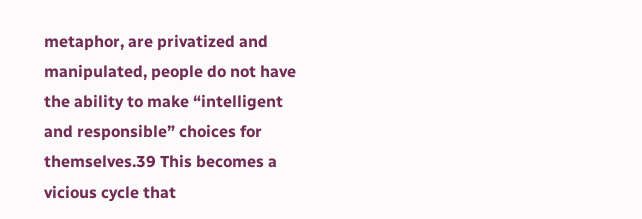metaphor, are privatized and manipulated, people do not have the ability to make “intelligent and responsible” choices for themselves.39 This becomes a vicious cycle that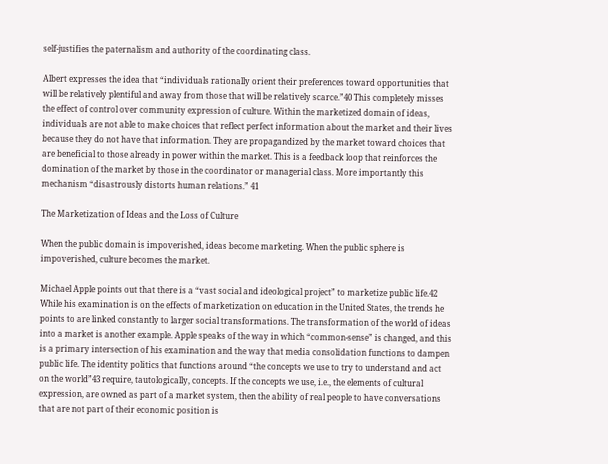self-justifies the paternalism and authority of the coordinating class.

Albert expresses the idea that “individuals rationally orient their preferences toward opportunities that will be relatively plentiful and away from those that will be relatively scarce.”40 This completely misses the effect of control over community expression of culture. Within the marketized domain of ideas, individuals are not able to make choices that reflect perfect information about the market and their lives because they do not have that information. They are propagandized by the market toward choices that are beneficial to those already in power within the market. This is a feedback loop that reinforces the domination of the market by those in the coordinator or managerial class. More importantly this mechanism “disastrously distorts human relations.” 41

The Marketization of Ideas and the Loss of Culture

When the public domain is impoverished, ideas become marketing. When the public sphere is impoverished, culture becomes the market.

Michael Apple points out that there is a “vast social and ideological project” to marketize public life.42 While his examination is on the effects of marketization on education in the United States, the trends he points to are linked constantly to larger social transformations. The transformation of the world of ideas into a market is another example. Apple speaks of the way in which “common-sense” is changed, and this is a primary intersection of his examination and the way that media consolidation functions to dampen public life. The identity politics that functions around “the concepts we use to try to understand and act on the world”43 require, tautologically, concepts. If the concepts we use, i.e., the elements of cultural expression, are owned as part of a market system, then the ability of real people to have conversations that are not part of their economic position is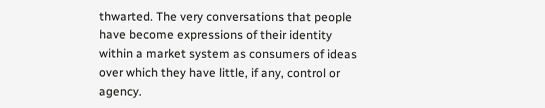thwarted. The very conversations that people have become expressions of their identity within a market system as consumers of ideas over which they have little, if any, control or agency.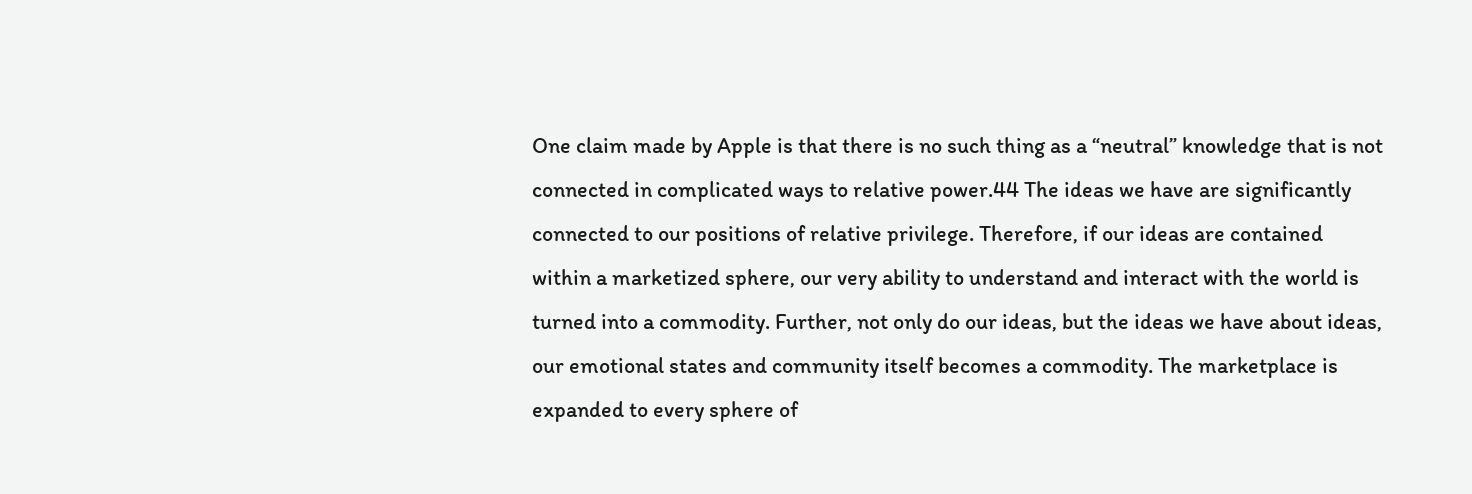One claim made by Apple is that there is no such thing as a “neutral” knowledge that is not connected in complicated ways to relative power.44 The ideas we have are significantly connected to our positions of relative privilege. Therefore, if our ideas are contained within a marketized sphere, our very ability to understand and interact with the world is turned into a commodity. Further, not only do our ideas, but the ideas we have about ideas, our emotional states and community itself becomes a commodity. The marketplace is expanded to every sphere of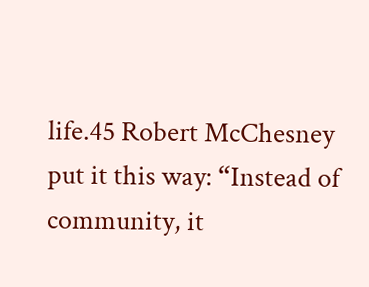life.45 Robert McChesney put it this way: “Instead of community, it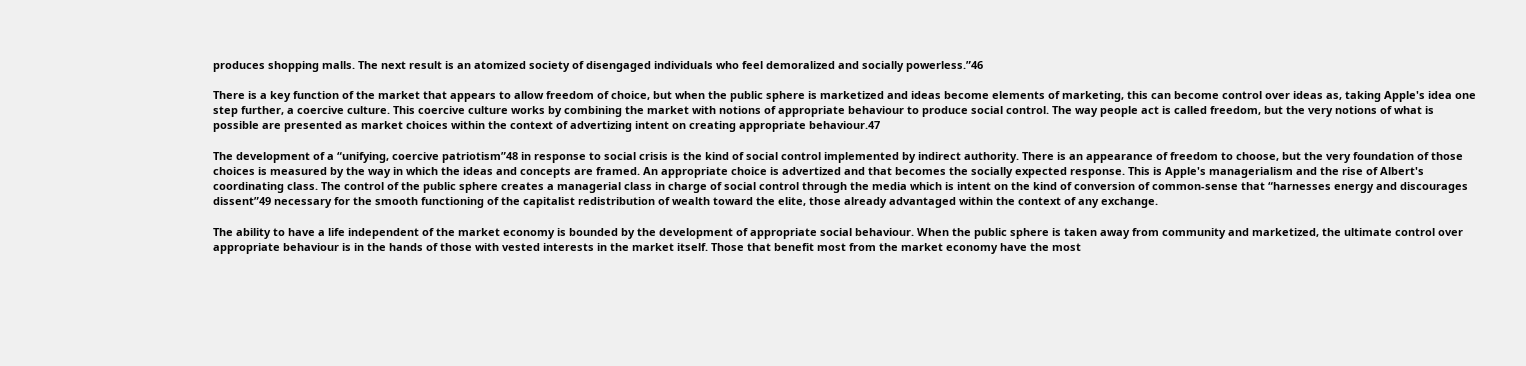produces shopping malls. The next result is an atomized society of disengaged individuals who feel demoralized and socially powerless.”46

There is a key function of the market that appears to allow freedom of choice, but when the public sphere is marketized and ideas become elements of marketing, this can become control over ideas as, taking Apple's idea one step further, a coercive culture. This coercive culture works by combining the market with notions of appropriate behaviour to produce social control. The way people act is called freedom, but the very notions of what is possible are presented as market choices within the context of advertizing intent on creating appropriate behaviour.47

The development of a “unifying, coercive patriotism”48 in response to social crisis is the kind of social control implemented by indirect authority. There is an appearance of freedom to choose, but the very foundation of those choices is measured by the way in which the ideas and concepts are framed. An appropriate choice is advertized and that becomes the socially expected response. This is Apple's managerialism and the rise of Albert's coordinating class. The control of the public sphere creates a managerial class in charge of social control through the media which is intent on the kind of conversion of common-sense that “harnesses energy and discourages dissent”49 necessary for the smooth functioning of the capitalist redistribution of wealth toward the elite, those already advantaged within the context of any exchange.

The ability to have a life independent of the market economy is bounded by the development of appropriate social behaviour. When the public sphere is taken away from community and marketized, the ultimate control over appropriate behaviour is in the hands of those with vested interests in the market itself. Those that benefit most from the market economy have the most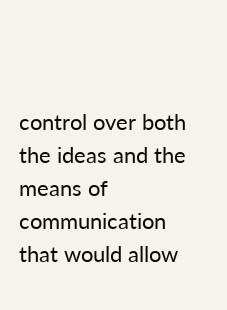control over both the ideas and the means of communication that would allow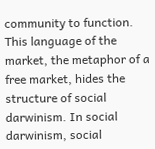community to function. This language of the market, the metaphor of a free market, hides the structure of social darwinism. In social darwinism, social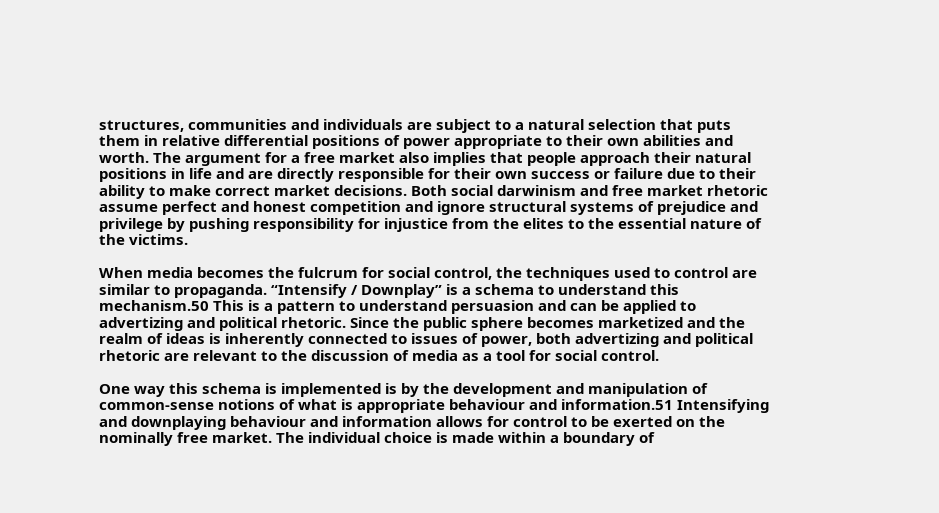structures, communities and individuals are subject to a natural selection that puts them in relative differential positions of power appropriate to their own abilities and worth. The argument for a free market also implies that people approach their natural positions in life and are directly responsible for their own success or failure due to their ability to make correct market decisions. Both social darwinism and free market rhetoric assume perfect and honest competition and ignore structural systems of prejudice and privilege by pushing responsibility for injustice from the elites to the essential nature of the victims.

When media becomes the fulcrum for social control, the techniques used to control are similar to propaganda. “Intensify / Downplay” is a schema to understand this mechanism.50 This is a pattern to understand persuasion and can be applied to advertizing and political rhetoric. Since the public sphere becomes marketized and the realm of ideas is inherently connected to issues of power, both advertizing and political rhetoric are relevant to the discussion of media as a tool for social control.

One way this schema is implemented is by the development and manipulation of common-sense notions of what is appropriate behaviour and information.51 Intensifying and downplaying behaviour and information allows for control to be exerted on the nominally free market. The individual choice is made within a boundary of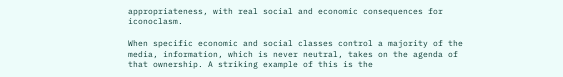appropriateness, with real social and economic consequences for iconoclasm.

When specific economic and social classes control a majority of the media, information, which is never neutral, takes on the agenda of that ownership. A striking example of this is the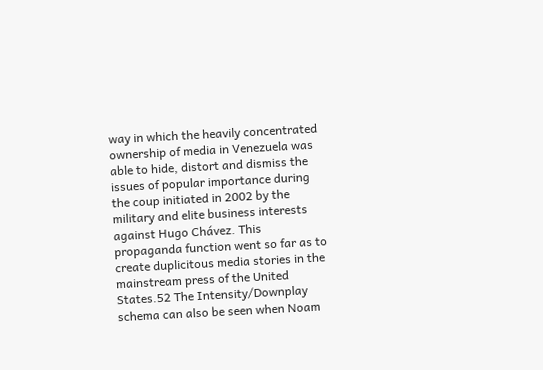way in which the heavily concentrated ownership of media in Venezuela was able to hide, distort and dismiss the issues of popular importance during the coup initiated in 2002 by the military and elite business interests against Hugo Chávez. This propaganda function went so far as to create duplicitous media stories in the mainstream press of the United States.52 The Intensity/Downplay schema can also be seen when Noam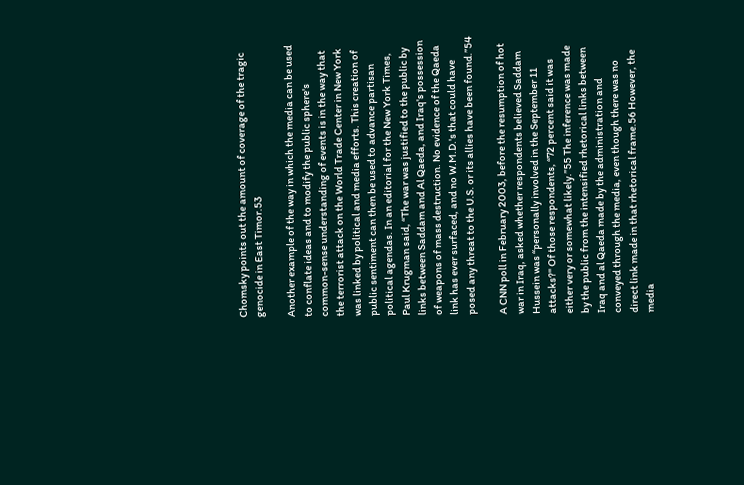Chomsky points out the amount of coverage of the tragic genocide in East Timor.53

Another example of the way in which the media can be used to conflate ideas and to modify the public sphere's common-sense understanding of events is in the way that the terrorist attack on the World Trade Center in New York was linked by political and media efforts. This creation of public sentiment can then be used to advance partisan political agendas. In an editorial for the New York Times, Paul Krugman said, “The war was justified to the public by links between Saddam and Al Qaeda, and Iraq's possession of weapons of mass destruction. No evidence of the Qaeda link has ever surfaced, and no W.M.D.'s that could have posed any threat to the U.S. or its allies have been found.”54

A CNN poll in February 2003, before the resumption of hot war in Iraq, asked whether respondents believed Saddam Hussein was “personally involved in the September 11 attacks?" Of those respondents, “72 percent said it was either very or somewhat likely.”55 The inference was made by the public from the intensified rhetorical links between Iraq and al Qaeda made by the administration and conveyed through the media, even though there was no direct link made in that rhetorical frame.56 However, the media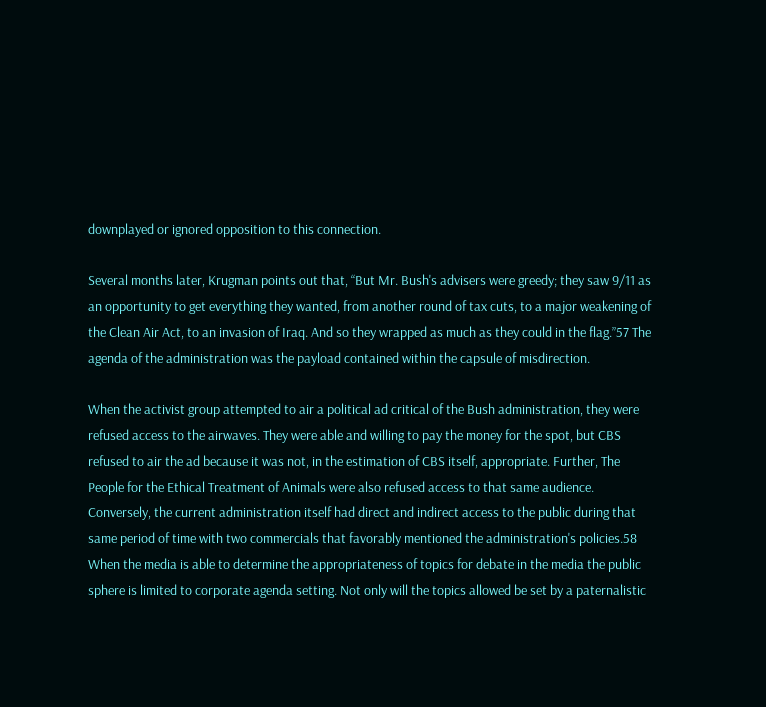downplayed or ignored opposition to this connection.

Several months later, Krugman points out that, “But Mr. Bush's advisers were greedy; they saw 9/11 as an opportunity to get everything they wanted, from another round of tax cuts, to a major weakening of the Clean Air Act, to an invasion of Iraq. And so they wrapped as much as they could in the flag.”57 The agenda of the administration was the payload contained within the capsule of misdirection.

When the activist group attempted to air a political ad critical of the Bush administration, they were refused access to the airwaves. They were able and willing to pay the money for the spot, but CBS refused to air the ad because it was not, in the estimation of CBS itself, appropriate. Further, The People for the Ethical Treatment of Animals were also refused access to that same audience. Conversely, the current administration itself had direct and indirect access to the public during that same period of time with two commercials that favorably mentioned the administration's policies.58 When the media is able to determine the appropriateness of topics for debate in the media the public sphere is limited to corporate agenda setting. Not only will the topics allowed be set by a paternalistic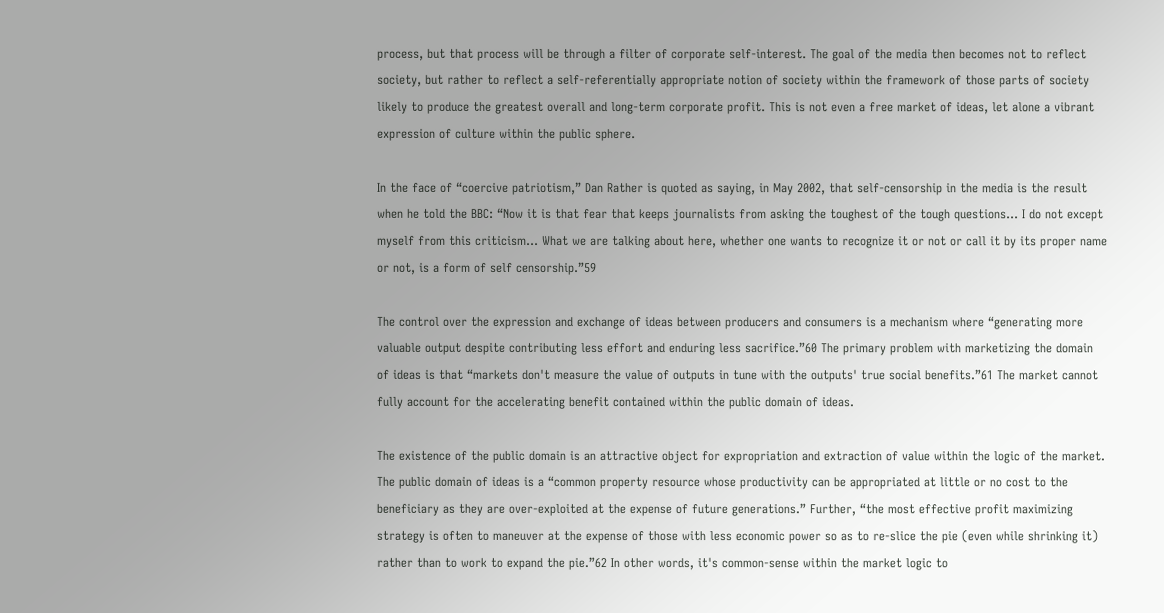process, but that process will be through a filter of corporate self-interest. The goal of the media then becomes not to reflect society, but rather to reflect a self-referentially appropriate notion of society within the framework of those parts of society likely to produce the greatest overall and long-term corporate profit. This is not even a free market of ideas, let alone a vibrant expression of culture within the public sphere.

In the face of “coercive patriotism,” Dan Rather is quoted as saying, in May 2002, that self-censorship in the media is the result when he told the BBC: “Now it is that fear that keeps journalists from asking the toughest of the tough questions... I do not except myself from this criticism... What we are talking about here, whether one wants to recognize it or not or call it by its proper name or not, is a form of self censorship.”59

The control over the expression and exchange of ideas between producers and consumers is a mechanism where “generating more valuable output despite contributing less effort and enduring less sacrifice.”60 The primary problem with marketizing the domain of ideas is that “markets don't measure the value of outputs in tune with the outputs' true social benefits.”61 The market cannot fully account for the accelerating benefit contained within the public domain of ideas.

The existence of the public domain is an attractive object for expropriation and extraction of value within the logic of the market. The public domain of ideas is a “common property resource whose productivity can be appropriated at little or no cost to the beneficiary as they are over-exploited at the expense of future generations.” Further, “the most effective profit maximizing strategy is often to maneuver at the expense of those with less economic power so as to re-slice the pie (even while shrinking it) rather than to work to expand the pie.”62 In other words, it's common-sense within the market logic to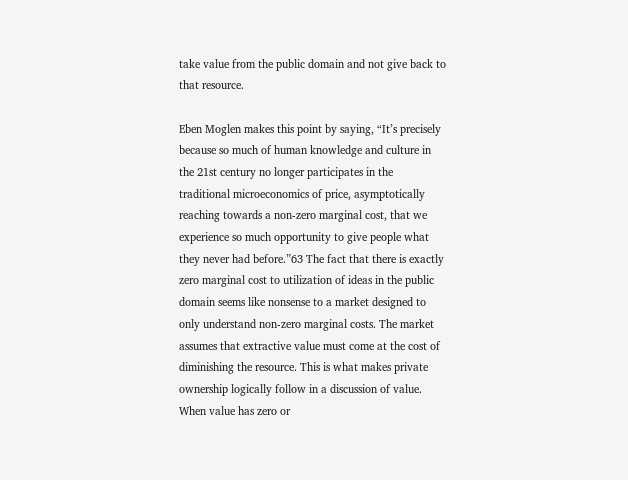take value from the public domain and not give back to that resource.

Eben Moglen makes this point by saying, “It’s precisely because so much of human knowledge and culture in the 21st century no longer participates in the traditional microeconomics of price, asymptotically reaching towards a non-zero marginal cost, that we experience so much opportunity to give people what they never had before.”63 The fact that there is exactly zero marginal cost to utilization of ideas in the public domain seems like nonsense to a market designed to only understand non-zero marginal costs. The market assumes that extractive value must come at the cost of diminishing the resource. This is what makes private ownership logically follow in a discussion of value. When value has zero or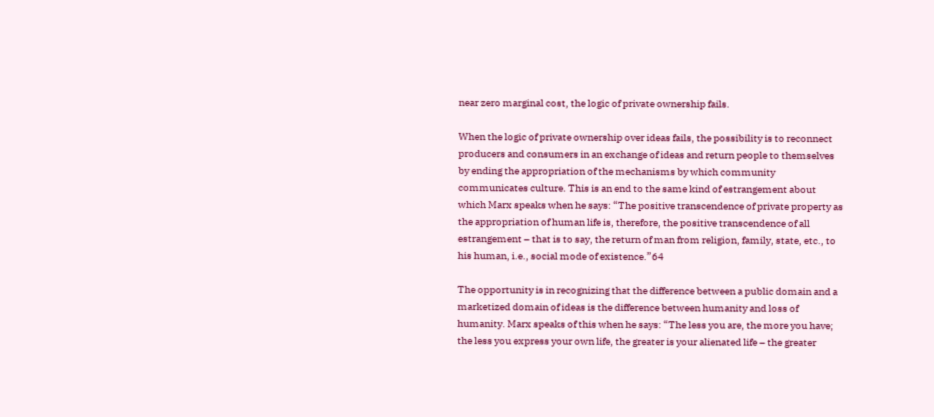near zero marginal cost, the logic of private ownership fails.

When the logic of private ownership over ideas fails, the possibility is to reconnect producers and consumers in an exchange of ideas and return people to themselves by ending the appropriation of the mechanisms by which community communicates culture. This is an end to the same kind of estrangement about which Marx speaks when he says: “The positive transcendence of private property as the appropriation of human life is, therefore, the positive transcendence of all estrangement – that is to say, the return of man from religion, family, state, etc., to his human, i.e., social mode of existence.”64

The opportunity is in recognizing that the difference between a public domain and a marketized domain of ideas is the difference between humanity and loss of humanity. Marx speaks of this when he says: “The less you are, the more you have; the less you express your own life, the greater is your alienated life – the greater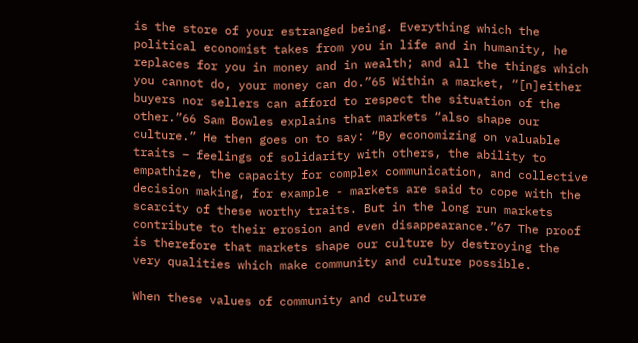is the store of your estranged being. Everything which the political economist takes from you in life and in humanity, he replaces for you in money and in wealth; and all the things which you cannot do, your money can do.”65 Within a market, “[n]either buyers nor sellers can afford to respect the situation of the other.”66 Sam Bowles explains that markets “also shape our culture.” He then goes on to say: “By economizing on valuable traits – feelings of solidarity with others, the ability to empathize, the capacity for complex communication, and collective decision making, for example - markets are said to cope with the scarcity of these worthy traits. But in the long run markets contribute to their erosion and even disappearance.”67 The proof is therefore that markets shape our culture by destroying the very qualities which make community and culture possible.

When these values of community and culture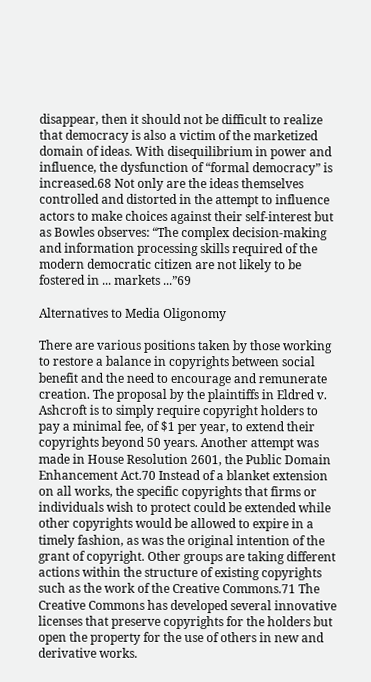disappear, then it should not be difficult to realize that democracy is also a victim of the marketized domain of ideas. With disequilibrium in power and influence, the dysfunction of “formal democracy” is increased.68 Not only are the ideas themselves controlled and distorted in the attempt to influence actors to make choices against their self-interest but as Bowles observes: “The complex decision-making and information processing skills required of the modern democratic citizen are not likely to be fostered in ... markets ...”69

Alternatives to Media Oligonomy

There are various positions taken by those working to restore a balance in copyrights between social benefit and the need to encourage and remunerate creation. The proposal by the plaintiffs in Eldred v. Ashcroft is to simply require copyright holders to pay a minimal fee, of $1 per year, to extend their copyrights beyond 50 years. Another attempt was made in House Resolution 2601, the Public Domain Enhancement Act.70 Instead of a blanket extension on all works, the specific copyrights that firms or individuals wish to protect could be extended while other copyrights would be allowed to expire in a timely fashion, as was the original intention of the grant of copyright. Other groups are taking different actions within the structure of existing copyrights such as the work of the Creative Commons.71 The Creative Commons has developed several innovative licenses that preserve copyrights for the holders but open the property for the use of others in new and derivative works.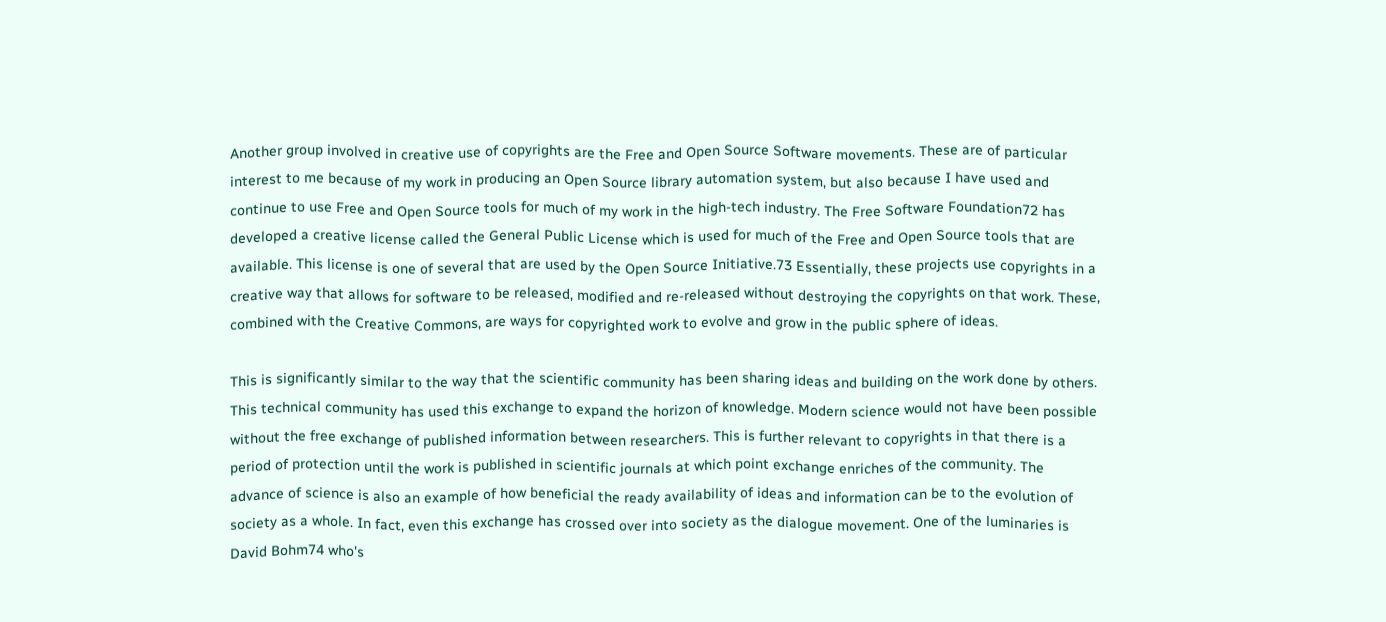Another group involved in creative use of copyrights are the Free and Open Source Software movements. These are of particular interest to me because of my work in producing an Open Source library automation system, but also because I have used and continue to use Free and Open Source tools for much of my work in the high-tech industry. The Free Software Foundation72 has developed a creative license called the General Public License which is used for much of the Free and Open Source tools that are available. This license is one of several that are used by the Open Source Initiative.73 Essentially, these projects use copyrights in a creative way that allows for software to be released, modified and re-released without destroying the copyrights on that work. These, combined with the Creative Commons, are ways for copyrighted work to evolve and grow in the public sphere of ideas.

This is significantly similar to the way that the scientific community has been sharing ideas and building on the work done by others. This technical community has used this exchange to expand the horizon of knowledge. Modern science would not have been possible without the free exchange of published information between researchers. This is further relevant to copyrights in that there is a period of protection until the work is published in scientific journals at which point exchange enriches of the community. The advance of science is also an example of how beneficial the ready availability of ideas and information can be to the evolution of society as a whole. In fact, even this exchange has crossed over into society as the dialogue movement. One of the luminaries is David Bohm74 who's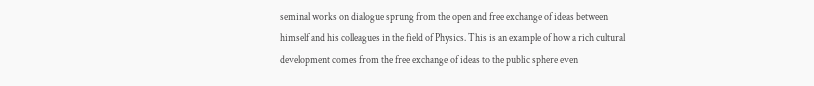seminal works on dialogue sprung from the open and free exchange of ideas between himself and his colleagues in the field of Physics. This is an example of how a rich cultural development comes from the free exchange of ideas to the public sphere even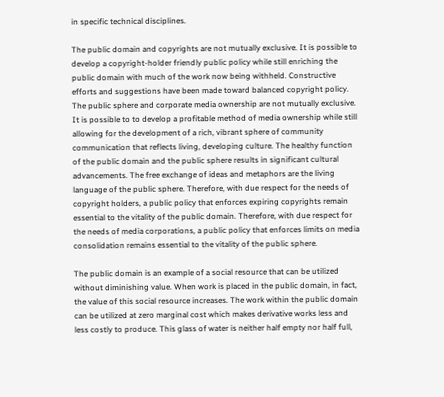in specific technical disciplines.

The public domain and copyrights are not mutually exclusive. It is possible to develop a copyright-holder friendly public policy while still enriching the public domain with much of the work now being withheld. Constructive efforts and suggestions have been made toward balanced copyright policy. The public sphere and corporate media ownership are not mutually exclusive. It is possible to to develop a profitable method of media ownership while still allowing for the development of a rich, vibrant sphere of community communication that reflects living, developing culture. The healthy function of the public domain and the public sphere results in significant cultural advancements. The free exchange of ideas and metaphors are the living language of the public sphere. Therefore, with due respect for the needs of copyright holders, a public policy that enforces expiring copyrights remain essential to the vitality of the public domain. Therefore, with due respect for the needs of media corporations, a public policy that enforces limits on media consolidation remains essential to the vitality of the public sphere.

The public domain is an example of a social resource that can be utilized without diminishing value. When work is placed in the public domain, in fact, the value of this social resource increases. The work within the public domain can be utilized at zero marginal cost which makes derivative works less and less costly to produce. This glass of water is neither half empty nor half full,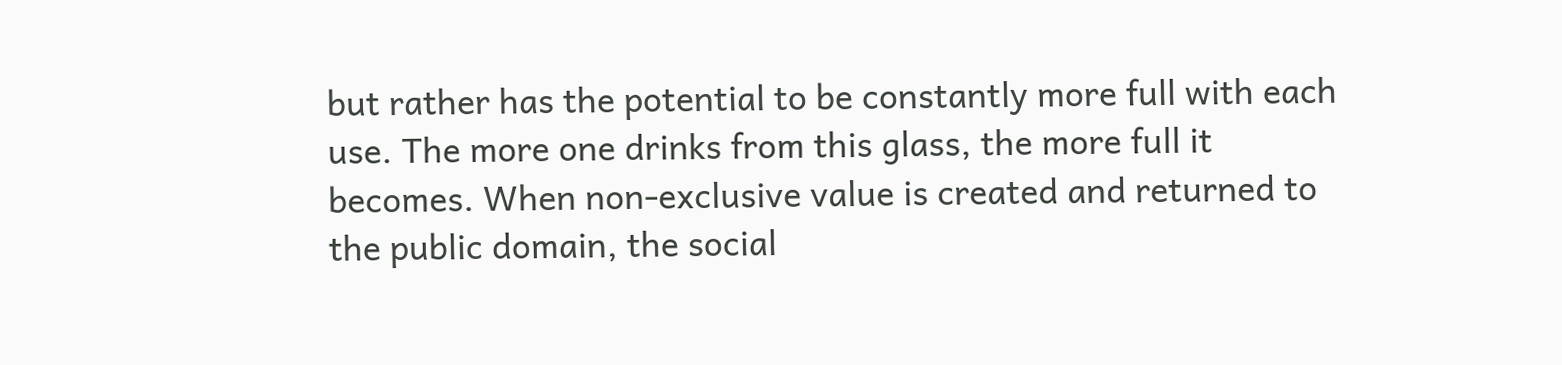but rather has the potential to be constantly more full with each use. The more one drinks from this glass, the more full it becomes. When non-exclusive value is created and returned to the public domain, the social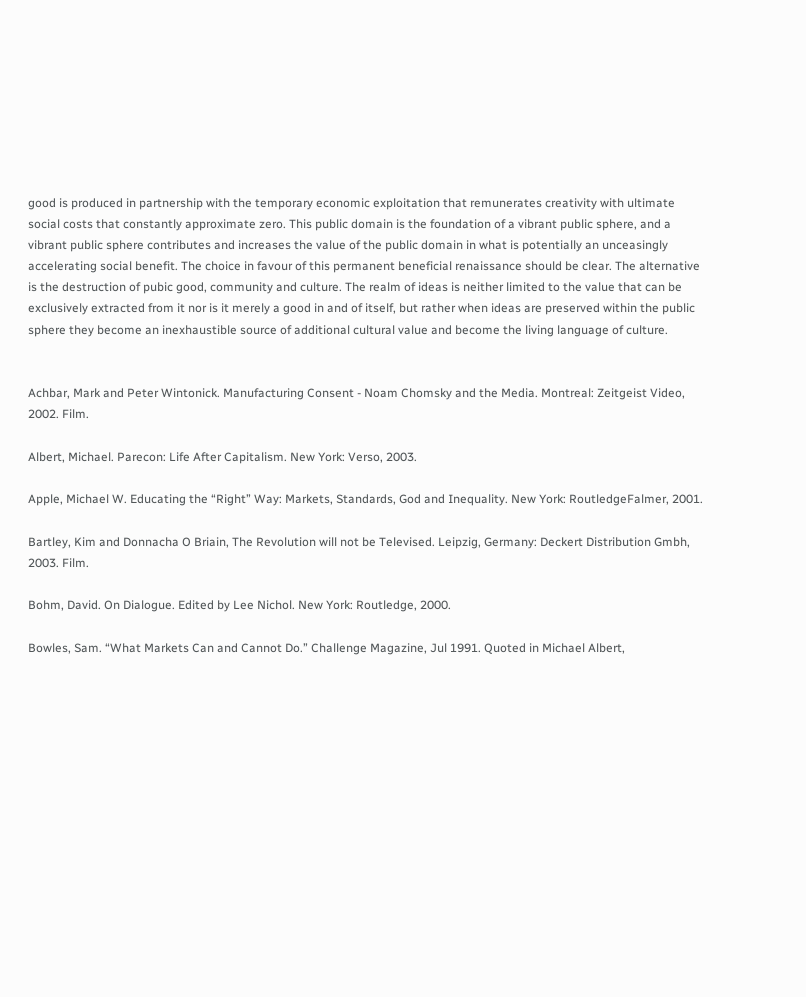good is produced in partnership with the temporary economic exploitation that remunerates creativity with ultimate social costs that constantly approximate zero. This public domain is the foundation of a vibrant public sphere, and a vibrant public sphere contributes and increases the value of the public domain in what is potentially an unceasingly accelerating social benefit. The choice in favour of this permanent beneficial renaissance should be clear. The alternative is the destruction of pubic good, community and culture. The realm of ideas is neither limited to the value that can be exclusively extracted from it nor is it merely a good in and of itself, but rather when ideas are preserved within the public sphere they become an inexhaustible source of additional cultural value and become the living language of culture.


Achbar, Mark and Peter Wintonick. Manufacturing Consent - Noam Chomsky and the Media. Montreal: Zeitgeist Video, 2002. Film.

Albert, Michael. Parecon: Life After Capitalism. New York: Verso, 2003.

Apple, Michael W. Educating the “Right” Way: Markets, Standards, God and Inequality. New York: RoutledgeFalmer, 2001.

Bartley, Kim and Donnacha O Briain, The Revolution will not be Televised. Leipzig, Germany: Deckert Distribution Gmbh, 2003. Film.

Bohm, David. On Dialogue. Edited by Lee Nichol. New York: Routledge, 2000.

Bowles, Sam. “What Markets Can and Cannot Do.” Challenge Magazine, Jul 1991. Quoted in Michael Albert,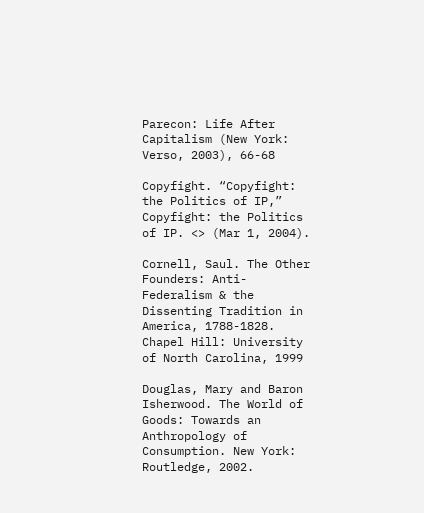Parecon: Life After Capitalism (New York: Verso, 2003), 66-68

Copyfight. “Copyfight: the Politics of IP,” Copyfight: the Politics of IP. <> (Mar 1, 2004).

Cornell, Saul. The Other Founders: Anti-Federalism & the Dissenting Tradition in America, 1788-1828. Chapel Hill: University of North Carolina, 1999

Douglas, Mary and Baron Isherwood. The World of Goods: Towards an Anthropology of Consumption. New York: Routledge, 2002.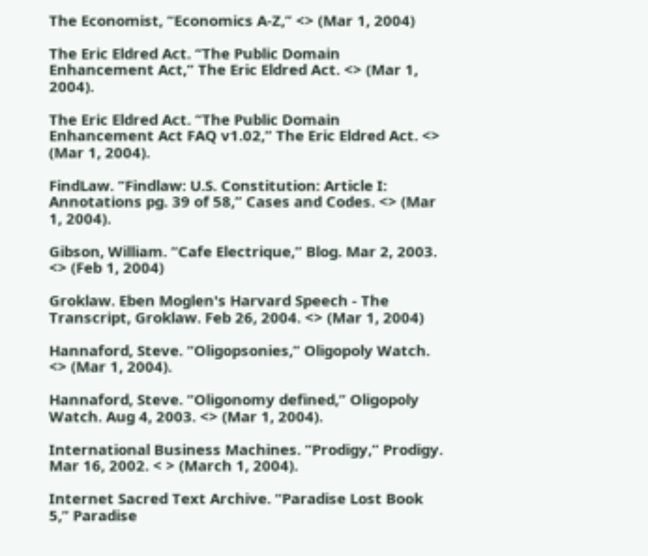The Economist, “Economics A-Z,” <> (Mar 1, 2004)

The Eric Eldred Act. “The Public Domain Enhancement Act,” The Eric Eldred Act. <> (Mar 1, 2004).

The Eric Eldred Act. “The Public Domain Enhancement Act FAQ v1.02,” The Eric Eldred Act. <> (Mar 1, 2004).

FindLaw. “Findlaw: U.S. Constitution: Article I: Annotations pg. 39 of 58,” Cases and Codes. <> (Mar 1, 2004).

Gibson, William. “Cafe Electrique,” Blog. Mar 2, 2003. <> (Feb 1, 2004)

Groklaw. Eben Moglen's Harvard Speech - The Transcript, Groklaw. Feb 26, 2004. <> (Mar 1, 2004)

Hannaford, Steve. “Oligopsonies,” Oligopoly Watch. <> (Mar 1, 2004).

Hannaford, Steve. “Oligonomy defined,” Oligopoly Watch. Aug 4, 2003. <> (Mar 1, 2004).

International Business Machines. “Prodigy,” Prodigy. Mar 16, 2002. < > (March 1, 2004).

Internet Sacred Text Archive. “Paradise Lost Book 5,” Paradise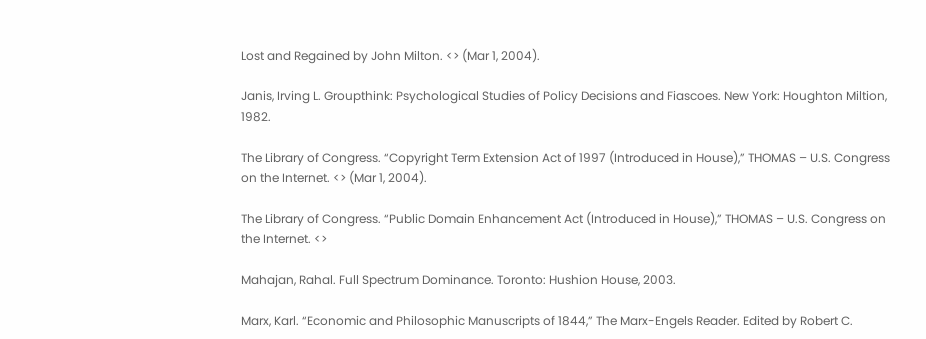Lost and Regained by John Milton. <> (Mar 1, 2004).

Janis, Irving L. Groupthink: Psychological Studies of Policy Decisions and Fiascoes. New York: Houghton Miltion, 1982.

The Library of Congress. “Copyright Term Extension Act of 1997 (Introduced in House),” THOMAS – U.S. Congress on the Internet. <> (Mar 1, 2004).

The Library of Congress. “Public Domain Enhancement Act (Introduced in House),” THOMAS – U.S. Congress on the Internet. <>

Mahajan, Rahal. Full Spectrum Dominance. Toronto: Hushion House, 2003.

Marx, Karl. “Economic and Philosophic Manuscripts of 1844,” The Marx-Engels Reader. Edited by Robert C.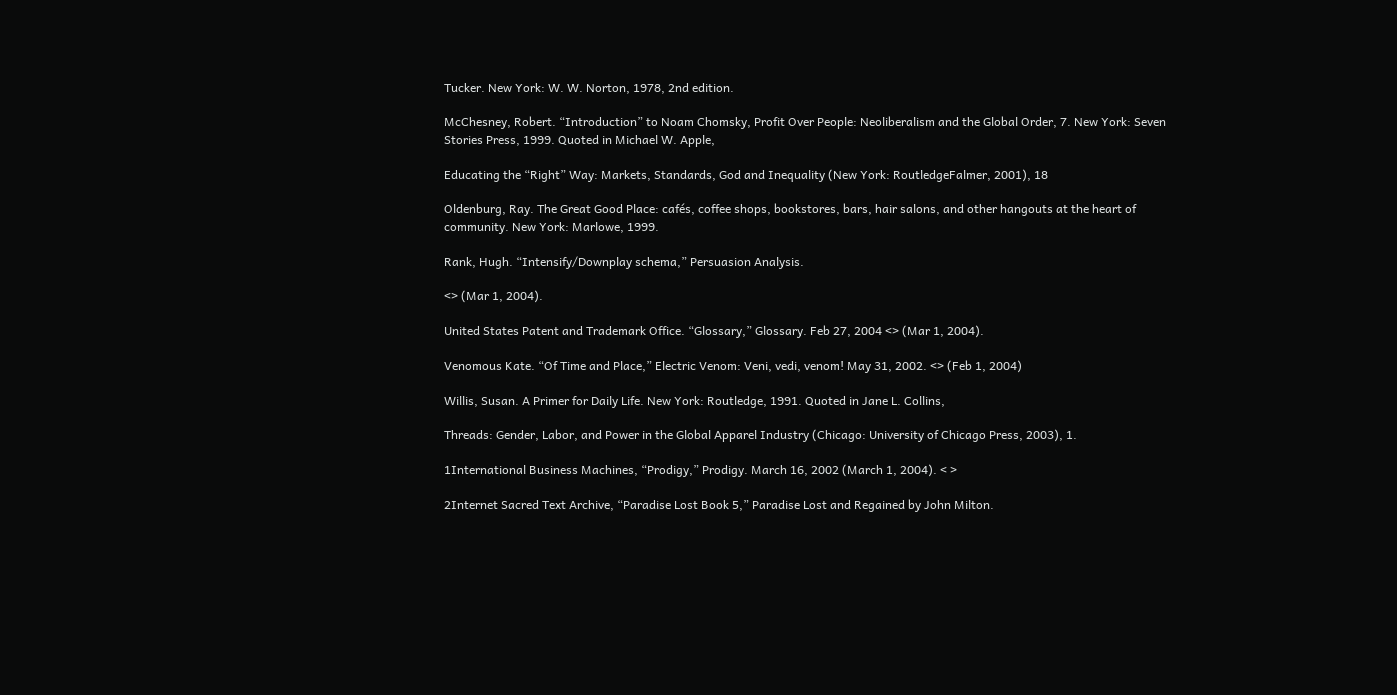Tucker. New York: W. W. Norton, 1978, 2nd edition.

McChesney, Robert. “Introduction” to Noam Chomsky, Profit Over People: Neoliberalism and the Global Order, 7. New York: Seven Stories Press, 1999. Quoted in Michael W. Apple,

Educating the “Right” Way: Markets, Standards, God and Inequality (New York: RoutledgeFalmer, 2001), 18

Oldenburg, Ray. The Great Good Place: cafés, coffee shops, bookstores, bars, hair salons, and other hangouts at the heart of community. New York: Marlowe, 1999.

Rank, Hugh. “Intensify/Downplay schema,” Persuasion Analysis.

<> (Mar 1, 2004).

United States Patent and Trademark Office. “Glossary,” Glossary. Feb 27, 2004 <> (Mar 1, 2004).

Venomous Kate. “Of Time and Place,” Electric Venom: Veni, vedi, venom! May 31, 2002. <> (Feb 1, 2004)

Willis, Susan. A Primer for Daily Life. New York: Routledge, 1991. Quoted in Jane L. Collins,

Threads: Gender, Labor, and Power in the Global Apparel Industry (Chicago: University of Chicago Press, 2003), 1.

1International Business Machines, “Prodigy,” Prodigy. March 16, 2002 (March 1, 2004). < >

2Internet Sacred Text Archive, “Paradise Lost Book 5,” Paradise Lost and Regained by John Milton.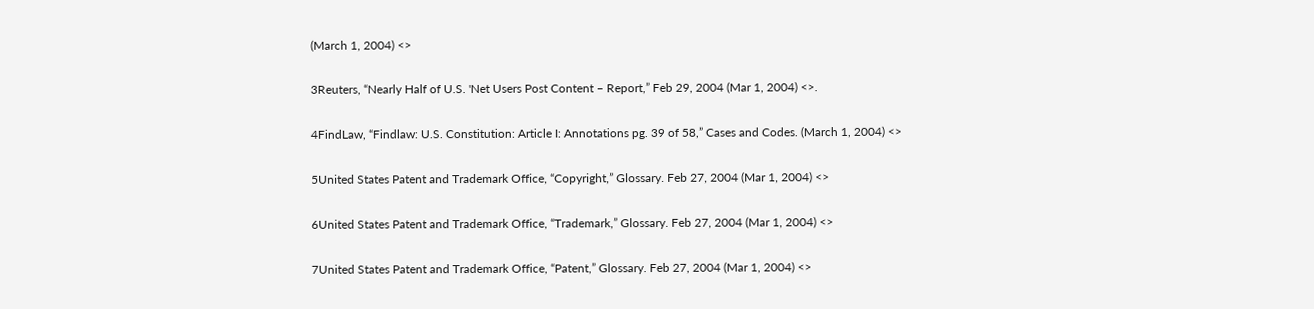(March 1, 2004) <>

3Reuters, “Nearly Half of U.S. 'Net Users Post Content – Report,” Feb 29, 2004 (Mar 1, 2004) <>.

4FindLaw, “Findlaw: U.S. Constitution: Article I: Annotations pg. 39 of 58,” Cases and Codes. (March 1, 2004) <>

5United States Patent and Trademark Office, “Copyright,” Glossary. Feb 27, 2004 (Mar 1, 2004) <>

6United States Patent and Trademark Office, “Trademark,” Glossary. Feb 27, 2004 (Mar 1, 2004) <>

7United States Patent and Trademark Office, “Patent,” Glossary. Feb 27, 2004 (Mar 1, 2004) <>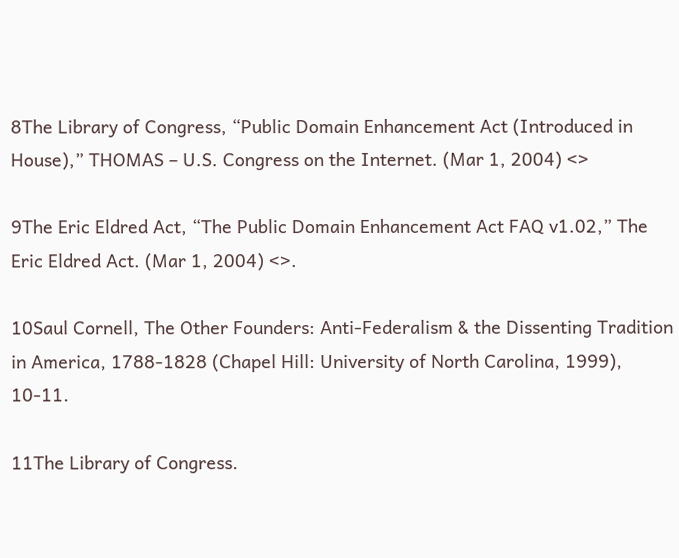8The Library of Congress, “Public Domain Enhancement Act (Introduced in House),” THOMAS – U.S. Congress on the Internet. (Mar 1, 2004) <>

9The Eric Eldred Act, “The Public Domain Enhancement Act FAQ v1.02,” The Eric Eldred Act. (Mar 1, 2004) <>.

10Saul Cornell, The Other Founders: Anti-Federalism & the Dissenting Tradition in America, 1788-1828 (Chapel Hill: University of North Carolina, 1999), 10-11.

11The Library of Congress.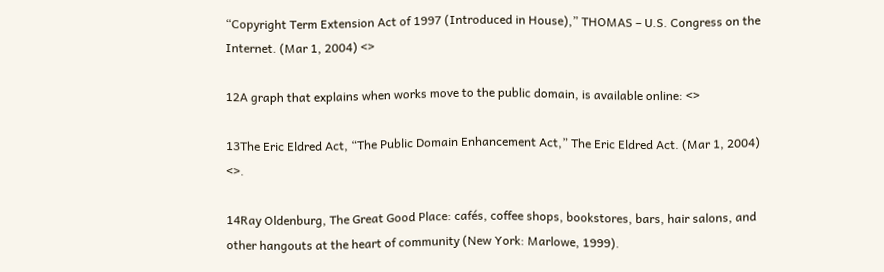“Copyright Term Extension Act of 1997 (Introduced in House),” THOMAS – U.S. Congress on the Internet. (Mar 1, 2004) <>

12A graph that explains when works move to the public domain, is available online: <>

13The Eric Eldred Act, “The Public Domain Enhancement Act,” The Eric Eldred Act. (Mar 1, 2004) <>.

14Ray Oldenburg, The Great Good Place: cafés, coffee shops, bookstores, bars, hair salons, and other hangouts at the heart of community (New York: Marlowe, 1999).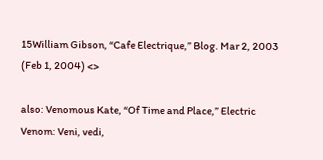15William Gibson, “Cafe Electrique,” Blog. Mar 2, 2003 (Feb 1, 2004) <>

also: Venomous Kate, “Of Time and Place,” Electric Venom: Veni, vedi,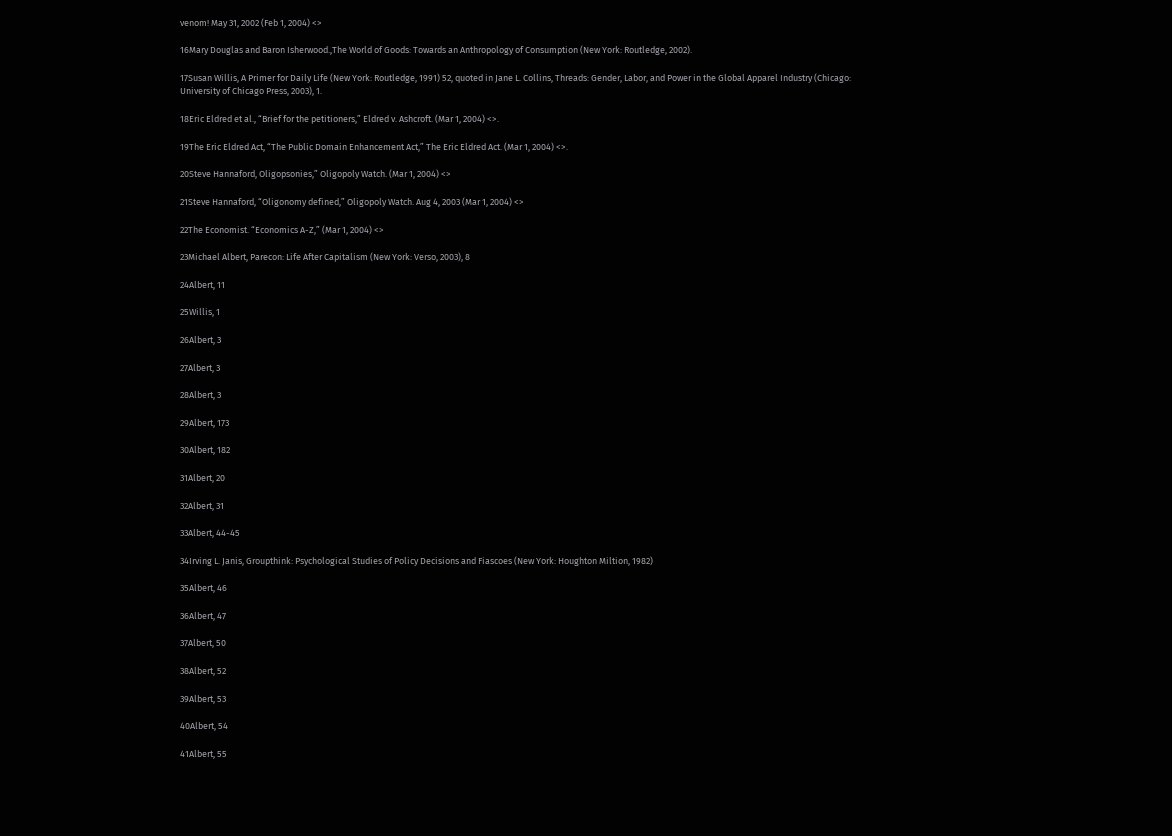venom! May 31, 2002 (Feb 1, 2004) <>

16Mary Douglas and Baron Isherwood.,The World of Goods: Towards an Anthropology of Consumption (New York: Routledge, 2002).

17Susan Willis, A Primer for Daily Life (New York: Routledge, 1991) 52, quoted in Jane L. Collins, Threads: Gender, Labor, and Power in the Global Apparel Industry (Chicago: University of Chicago Press, 2003), 1.

18Eric Eldred et al., “Brief for the petitioners,” Eldred v. Ashcroft. (Mar 1, 2004) <>.

19The Eric Eldred Act, “The Public Domain Enhancement Act,” The Eric Eldred Act. (Mar 1, 2004) <>.

20Steve Hannaford, Oligopsonies,” Oligopoly Watch. (Mar 1, 2004) <>

21Steve Hannaford, “Oligonomy defined,” Oligopoly Watch. Aug 4, 2003 (Mar 1, 2004) <>

22The Economist. “Economics A-Z,” (Mar 1, 2004) <>

23Michael Albert, Parecon: Life After Capitalism (New York: Verso, 2003), 8

24Albert, 11

25Willis, 1

26Albert, 3

27Albert, 3

28Albert, 3

29Albert, 173

30Albert, 182

31Albert, 20

32Albert, 31

33Albert, 44-45

34Irving L. Janis, Groupthink: Psychological Studies of Policy Decisions and Fiascoes (New York: Houghton Miltion, 1982)

35Albert, 46

36Albert, 47

37Albert, 50

38Albert, 52

39Albert, 53

40Albert, 54

41Albert, 55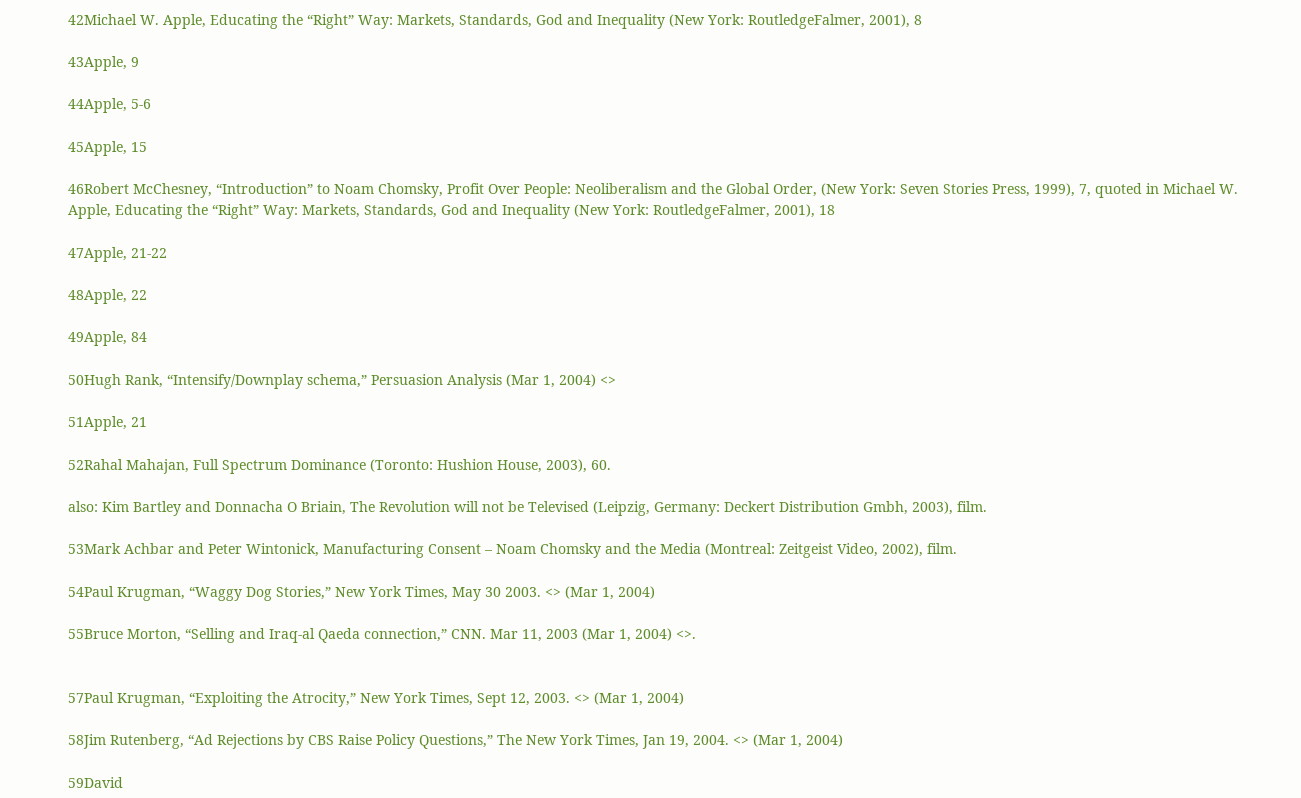42Michael W. Apple, Educating the “Right” Way: Markets, Standards, God and Inequality (New York: RoutledgeFalmer, 2001), 8

43Apple, 9

44Apple, 5-6

45Apple, 15

46Robert McChesney, “Introduction” to Noam Chomsky, Profit Over People: Neoliberalism and the Global Order, (New York: Seven Stories Press, 1999), 7, quoted in Michael W. Apple, Educating the “Right” Way: Markets, Standards, God and Inequality (New York: RoutledgeFalmer, 2001), 18

47Apple, 21-22

48Apple, 22

49Apple, 84

50Hugh Rank, “Intensify/Downplay schema,” Persuasion Analysis (Mar 1, 2004) <>

51Apple, 21

52Rahal Mahajan, Full Spectrum Dominance (Toronto: Hushion House, 2003), 60.

also: Kim Bartley and Donnacha O Briain, The Revolution will not be Televised (Leipzig, Germany: Deckert Distribution Gmbh, 2003), film.

53Mark Achbar and Peter Wintonick, Manufacturing Consent – Noam Chomsky and the Media (Montreal: Zeitgeist Video, 2002), film.

54Paul Krugman, “Waggy Dog Stories,” New York Times, May 30 2003. <> (Mar 1, 2004)

55Bruce Morton, “Selling and Iraq-al Qaeda connection,” CNN. Mar 11, 2003 (Mar 1, 2004) <>.


57Paul Krugman, “Exploiting the Atrocity,” New York Times, Sept 12, 2003. <> (Mar 1, 2004)

58Jim Rutenberg, “Ad Rejections by CBS Raise Policy Questions,” The New York Times, Jan 19, 2004. <> (Mar 1, 2004)

59David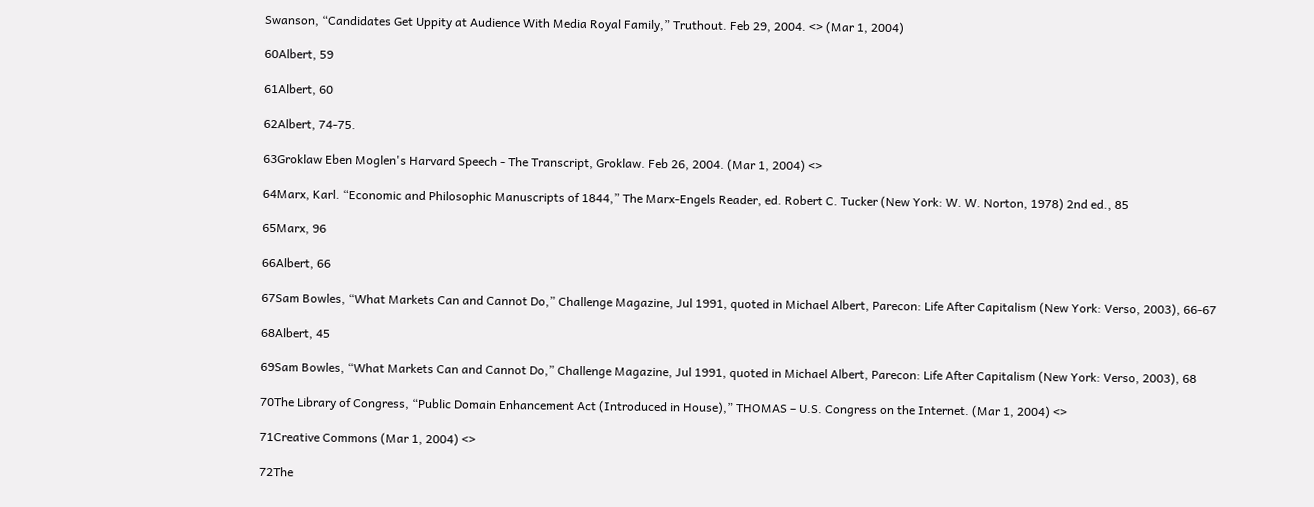Swanson, “Candidates Get Uppity at Audience With Media Royal Family,” Truthout. Feb 29, 2004. <> (Mar 1, 2004)

60Albert, 59

61Albert, 60

62Albert, 74-75.

63Groklaw Eben Moglen's Harvard Speech - The Transcript, Groklaw. Feb 26, 2004. (Mar 1, 2004) <>

64Marx, Karl. “Economic and Philosophic Manuscripts of 1844,” The Marx-Engels Reader, ed. Robert C. Tucker (New York: W. W. Norton, 1978) 2nd ed., 85

65Marx, 96

66Albert, 66

67Sam Bowles, “What Markets Can and Cannot Do,” Challenge Magazine, Jul 1991, quoted in Michael Albert, Parecon: Life After Capitalism (New York: Verso, 2003), 66-67

68Albert, 45

69Sam Bowles, “What Markets Can and Cannot Do,” Challenge Magazine, Jul 1991, quoted in Michael Albert, Parecon: Life After Capitalism (New York: Verso, 2003), 68

70The Library of Congress, “Public Domain Enhancement Act (Introduced in House),” THOMAS – U.S. Congress on the Internet. (Mar 1, 2004) <>

71Creative Commons (Mar 1, 2004) <>

72The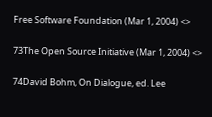Free Software Foundation (Mar 1, 2004) <>

73The Open Source Initiative (Mar 1, 2004) <>

74David Bohm, On Dialogue, ed. Lee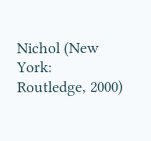Nichol (New York: Routledge, 2000)